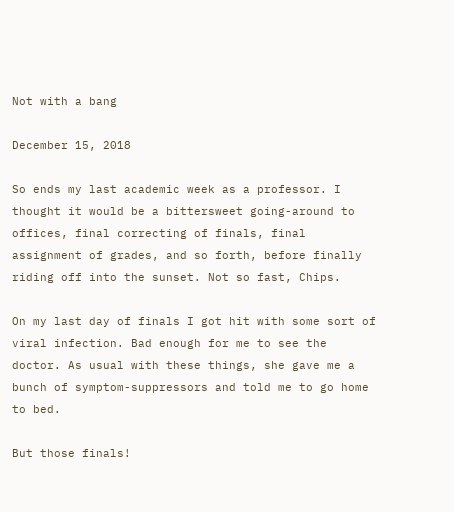Not with a bang

December 15, 2018

So ends my last academic week as a professor. I thought it would be a bittersweet going-around to offices, final correcting of finals, final assignment of grades, and so forth, before finally riding off into the sunset. Not so fast, Chips.

On my last day of finals I got hit with some sort of viral infection. Bad enough for me to see the doctor. As usual with these things, she gave me a bunch of symptom-suppressors and told me to go home to bed.

But those finals!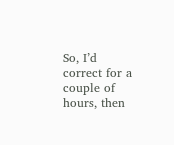So, I’d correct for a couple of hours, then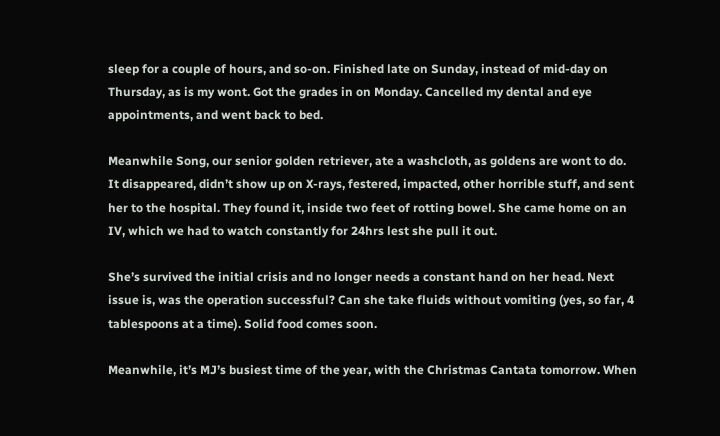sleep for a couple of hours, and so-on. Finished late on Sunday, instead of mid-day on Thursday, as is my wont. Got the grades in on Monday. Cancelled my dental and eye appointments, and went back to bed.

Meanwhile Song, our senior golden retriever, ate a washcloth, as goldens are wont to do. It disappeared, didn’t show up on X-rays, festered, impacted, other horrible stuff, and sent her to the hospital. They found it, inside two feet of rotting bowel. She came home on an IV, which we had to watch constantly for 24hrs lest she pull it out.

She’s survived the initial crisis and no longer needs a constant hand on her head. Next issue is, was the operation successful? Can she take fluids without vomiting (yes, so far, 4 tablespoons at a time). Solid food comes soon.

Meanwhile, it’s MJ’s busiest time of the year, with the Christmas Cantata tomorrow. When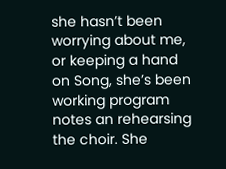she hasn’t been worrying about me, or keeping a hand on Song, she’s been working program notes an rehearsing the choir. She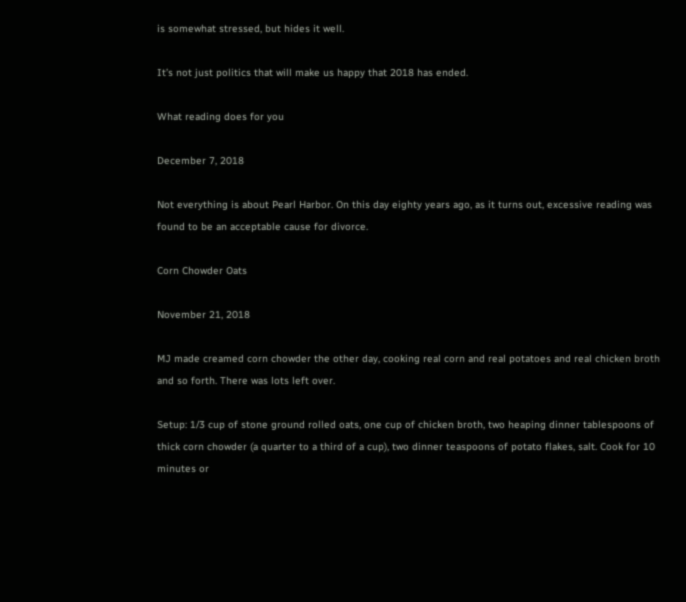is somewhat stressed, but hides it well.

It’s not just politics that will make us happy that 2018 has ended.

What reading does for you

December 7, 2018

Not everything is about Pearl Harbor. On this day eighty years ago, as it turns out, excessive reading was found to be an acceptable cause for divorce.

Corn Chowder Oats

November 21, 2018

MJ made creamed corn chowder the other day, cooking real corn and real potatoes and real chicken broth and so forth. There was lots left over.

Setup: 1/3 cup of stone ground rolled oats, one cup of chicken broth, two heaping dinner tablespoons of thick corn chowder (a quarter to a third of a cup), two dinner teaspoons of potato flakes, salt. Cook for 10 minutes or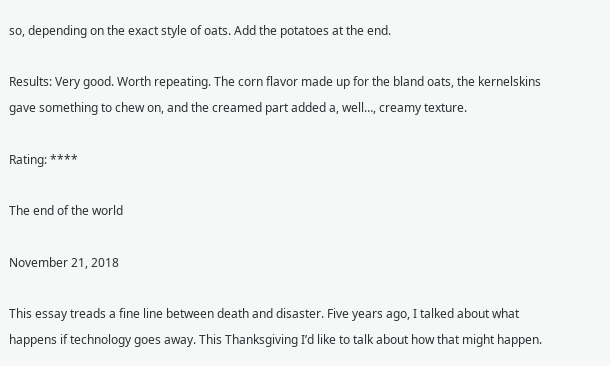so, depending on the exact style of oats. Add the potatoes at the end.

Results: Very good. Worth repeating. The corn flavor made up for the bland oats, the kernelskins gave something to chew on, and the creamed part added a, well…, creamy texture.

Rating: ****

The end of the world

November 21, 2018

This essay treads a fine line between death and disaster. Five years ago, I talked about what happens if technology goes away. This Thanksgiving I’d like to talk about how that might happen.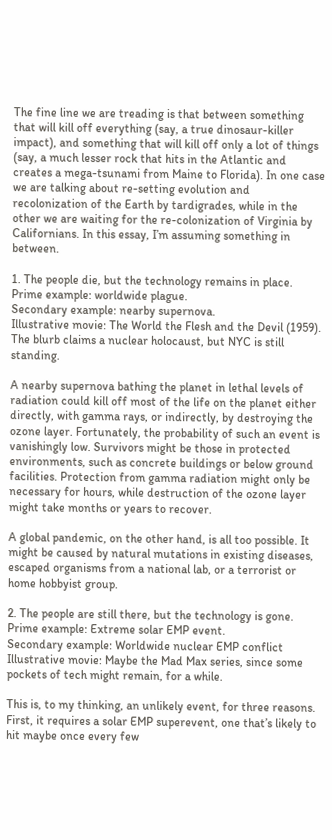The fine line we are treading is that between something that will kill off everything (say, a true dinosaur-killer impact), and something that will kill off only a lot of things (say, a much lesser rock that hits in the Atlantic and creates a mega-tsunami from Maine to Florida). In one case we are talking about re-setting evolution and recolonization of the Earth by tardigrades, while in the other we are waiting for the re-colonization of Virginia by Californians. In this essay, I’m assuming something in between.

1. The people die, but the technology remains in place.
Prime example: worldwide plague.
Secondary example: nearby supernova.
Illustrative movie: The World the Flesh and the Devil (1959). The blurb claims a nuclear holocaust, but NYC is still standing.

A nearby supernova bathing the planet in lethal levels of radiation could kill off most of the life on the planet either directly, with gamma rays, or indirectly, by destroying the ozone layer. Fortunately, the probability of such an event is vanishingly low. Survivors might be those in protected environments, such as concrete buildings or below ground facilities. Protection from gamma radiation might only be necessary for hours, while destruction of the ozone layer might take months or years to recover.

A global pandemic, on the other hand, is all too possible. It might be caused by natural mutations in existing diseases, escaped organisms from a national lab, or a terrorist or home hobbyist group.

2. The people are still there, but the technology is gone.
Prime example: Extreme solar EMP event.
Secondary example: Worldwide nuclear EMP conflict
Illustrative movie: Maybe the Mad Max series, since some pockets of tech might remain, for a while.

This is, to my thinking, an unlikely event, for three reasons. First, it requires a solar EMP superevent, one that’s likely to hit maybe once every few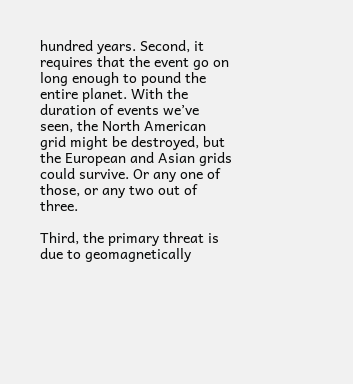hundred years. Second, it requires that the event go on long enough to pound the entire planet. With the duration of events we’ve seen, the North American grid might be destroyed, but the European and Asian grids could survive. Or any one of those, or any two out of three.

Third, the primary threat is due to geomagnetically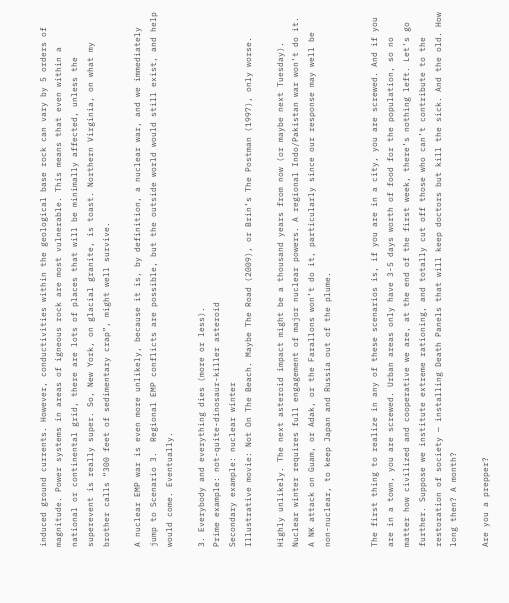induced ground currents. However, conductivities within the geological base rock can vary by 5 orders of magnitude. Power systems in areas of igneous rock are most vulnerable. This means that even within a national or continental grid, there are lots of places that will be minimally affected, unless the superevent is really super. So, New York, on glacial granite, is toast. Northern Virginia, on what my brother calls “300 feet of sedimentary crap”, might well survive.

A nuclear EMP war is even more unlikely, because it is, by definition, a nuclear war, and we immediately jump to Scenario 3.  Regional EMP conflicts are possible, but the outside world would still exist, and help would come. Eventually.

3. Everybody and everything dies (more or less).
Prime example: not-quite-dinosaur-killer asteroid
Secondary example: nuclear winter
Illustrative movie: Not On The Beach. Maybe The Road (2009), or Brin’s The Postman (1997), only worse.

Highly unlikely. The next asteroid impact might be a thousand years from now (or maybe next Tuesday). Nuclear winter requires full engagement of major nuclear powers. A regional Indo/Pakistan war won’t do it. A NK attack on Guam, or Adak, or the Farallons won’t do it, particularly since our response may well be non-nuclear, to keep Japan and Russia out of the plume.


The first thing to realize in any of these scenarios is, if you are in a city, you are screwed. And if you are in a town, you are screwed. Urban areas only have 3-5 days worth of food for the population, so no matter how civilized and cooperative we are, at the end of the first week, there’s nothing left. Let’s go further. Suppose we institute extreme rationing, and totally cut off those who can’t contribute to the restoration of society — installing Death Panels that will keep doctors but kill the sick. And the old. How long then? A month?

Are you a prepper?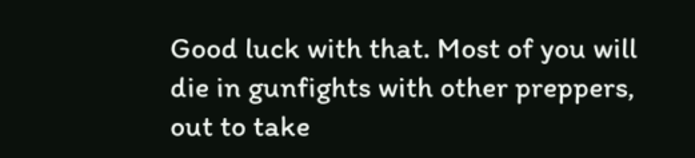Good luck with that. Most of you will die in gunfights with other preppers, out to take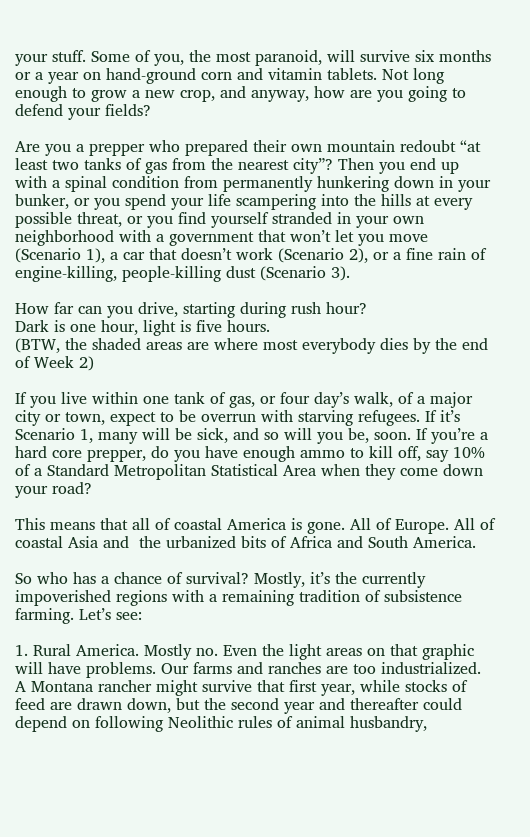your stuff. Some of you, the most paranoid, will survive six months or a year on hand-ground corn and vitamin tablets. Not long enough to grow a new crop, and anyway, how are you going to defend your fields?

Are you a prepper who prepared their own mountain redoubt “at least two tanks of gas from the nearest city”? Then you end up with a spinal condition from permanently hunkering down in your bunker, or you spend your life scampering into the hills at every possible threat, or you find yourself stranded in your own neighborhood with a government that won’t let you move (Scenario 1), a car that doesn’t work (Scenario 2), or a fine rain of engine-killing, people-killing dust (Scenario 3).

How far can you drive, starting during rush hour?
Dark is one hour, light is five hours.
(BTW, the shaded areas are where most everybody dies by the end of Week 2)

If you live within one tank of gas, or four day’s walk, of a major city or town, expect to be overrun with starving refugees. If it’s Scenario 1, many will be sick, and so will you be, soon. If you’re a hard core prepper, do you have enough ammo to kill off, say 10% of a Standard Metropolitan Statistical Area when they come down your road?

This means that all of coastal America is gone. All of Europe. All of coastal Asia and  the urbanized bits of Africa and South America.

So who has a chance of survival? Mostly, it’s the currently impoverished regions with a remaining tradition of subsistence farming. Let’s see:

1. Rural America. Mostly no. Even the light areas on that graphic will have problems. Our farms and ranches are too industrialized. A Montana rancher might survive that first year, while stocks of feed are drawn down, but the second year and thereafter could depend on following Neolithic rules of animal husbandry,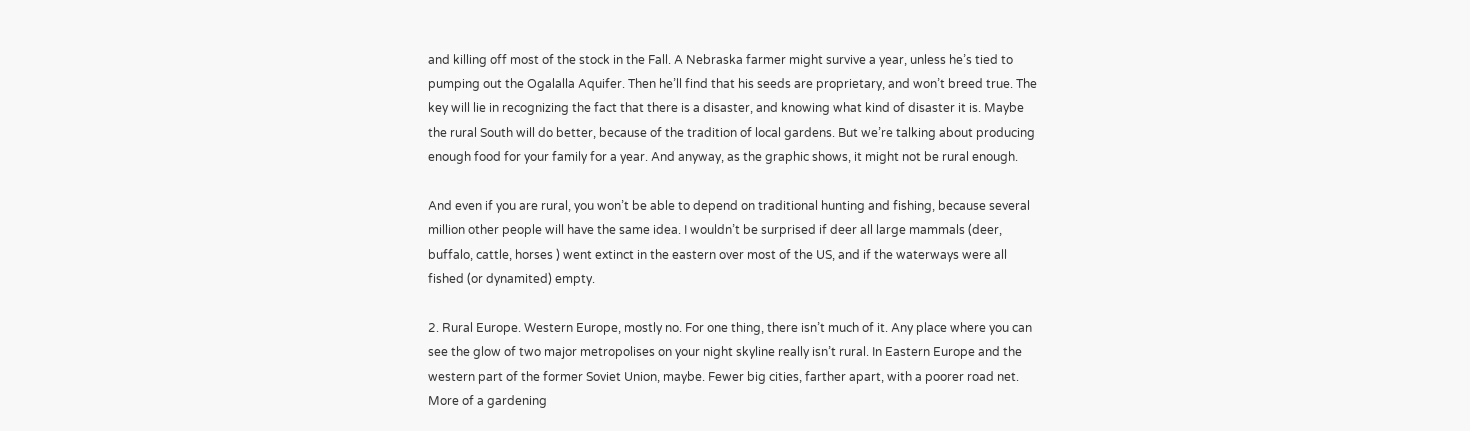and killing off most of the stock in the Fall. A Nebraska farmer might survive a year, unless he’s tied to pumping out the Ogalalla Aquifer. Then he’ll find that his seeds are proprietary, and won’t breed true. The key will lie in recognizing the fact that there is a disaster, and knowing what kind of disaster it is. Maybe the rural South will do better, because of the tradition of local gardens. But we’re talking about producing enough food for your family for a year. And anyway, as the graphic shows, it might not be rural enough.

And even if you are rural, you won’t be able to depend on traditional hunting and fishing, because several million other people will have the same idea. I wouldn’t be surprised if deer all large mammals (deer, buffalo, cattle, horses ) went extinct in the eastern over most of the US, and if the waterways were all fished (or dynamited) empty.

2. Rural Europe. Western Europe, mostly no. For one thing, there isn’t much of it. Any place where you can see the glow of two major metropolises on your night skyline really isn’t rural. In Eastern Europe and the western part of the former Soviet Union, maybe. Fewer big cities, farther apart, with a poorer road net. More of a gardening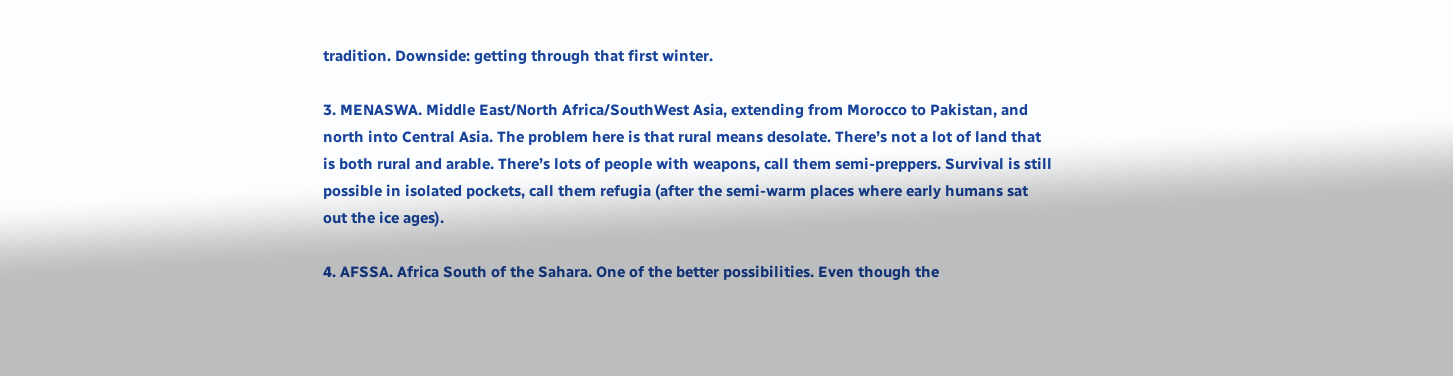tradition. Downside: getting through that first winter.

3. MENASWA. Middle East/North Africa/SouthWest Asia, extending from Morocco to Pakistan, and north into Central Asia. The problem here is that rural means desolate. There’s not a lot of land that is both rural and arable. There’s lots of people with weapons, call them semi-preppers. Survival is still possible in isolated pockets, call them refugia (after the semi-warm places where early humans sat out the ice ages).

4. AFSSA. Africa South of the Sahara. One of the better possibilities. Even though the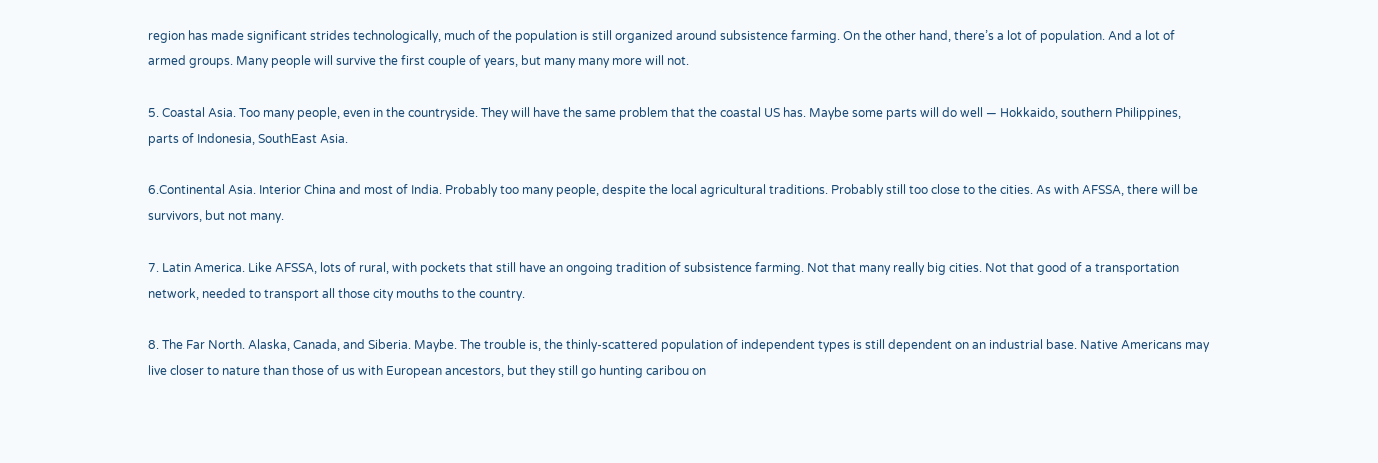region has made significant strides technologically, much of the population is still organized around subsistence farming. On the other hand, there’s a lot of population. And a lot of armed groups. Many people will survive the first couple of years, but many many more will not.

5. Coastal Asia. Too many people, even in the countryside. They will have the same problem that the coastal US has. Maybe some parts will do well — Hokkaido, southern Philippines, parts of Indonesia, SouthEast Asia.

6.Continental Asia. Interior China and most of India. Probably too many people, despite the local agricultural traditions. Probably still too close to the cities. As with AFSSA, there will be survivors, but not many.

7. Latin America. Like AFSSA, lots of rural, with pockets that still have an ongoing tradition of subsistence farming. Not that many really big cities. Not that good of a transportation network, needed to transport all those city mouths to the country.

8. The Far North. Alaska, Canada, and Siberia. Maybe. The trouble is, the thinly-scattered population of independent types is still dependent on an industrial base. Native Americans may live closer to nature than those of us with European ancestors, but they still go hunting caribou on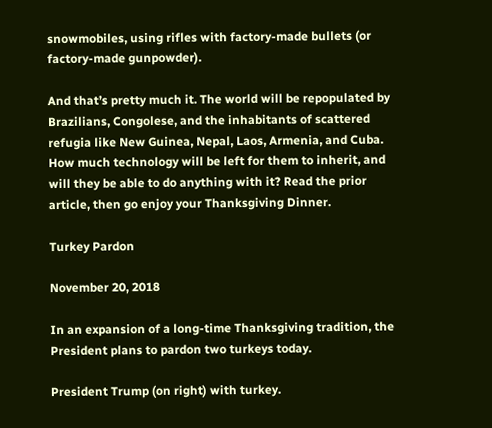snowmobiles, using rifles with factory-made bullets (or factory-made gunpowder).

And that’s pretty much it. The world will be repopulated by Brazilians, Congolese, and the inhabitants of scattered refugia like New Guinea, Nepal, Laos, Armenia, and Cuba. How much technology will be left for them to inherit, and will they be able to do anything with it? Read the prior article, then go enjoy your Thanksgiving Dinner.

Turkey Pardon

November 20, 2018

In an expansion of a long-time Thanksgiving tradition, the President plans to pardon two turkeys today.

President Trump (on right) with turkey.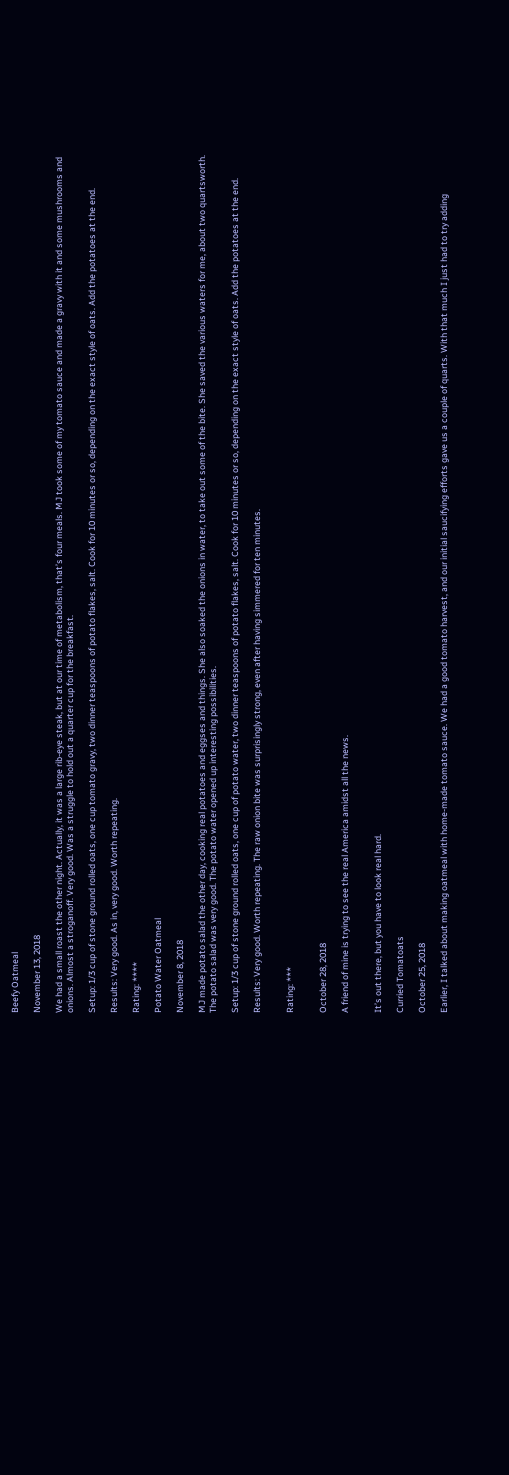Beefy Oatmeal

November 13, 2018

We had a small roast the other night. Actually, it was a large rib-eye steak, but at our time of metabolism, that’s four meals. MJ took some of my tomato sauce and made a gravy with it and some mushrooms and onions. Almost a stroganoff. Very good. Was a struggle to hold out a quarter cup for the breakfast.

Setup: 1/3 cup of stone ground rolled oats, one cup tomato gravy, two dinner teaspoons of potato flakes, salt. Cook for 10 minutes or so, depending on the exact style of oats. Add the potatoes at the end.

Results: Very good. As in, very good. Worth repeating.

Rating: ****

Potato Water Oatmeal

November 8, 2018

MJ made potato salad the other day, cooking real potatoes and eggses and things. She also soaked the onions in water, to take out some of the bite. She saved the various waters for me, about two quartsworth. The potato salad was very good. The potato water opened up interesting possibilities.

Setup: 1/3 cup of stone ground rolled oats, one cup of potato water, two dinner teaspoons of potato flakes, salt. Cook for 10 minutes or so, depending on the exact style of oats. Add the potatoes at the end.

Results: Very good. Worth repeating. The raw onion bite was surprisingly strong, even after having simmered for ten minutes.


Rating: ***


October 28, 2018

A friend of mine is trying to see the real America amidst all the news.


It’s out there, but you have to look real hard.

Curried Tomatoats

October 25, 2018

Earlier, I talked about making oatmeal with home-made tomato sauce. We had a good tomato harvest, and our initial saucifying efforts gave us a couple of quarts. With that much I just had to try adding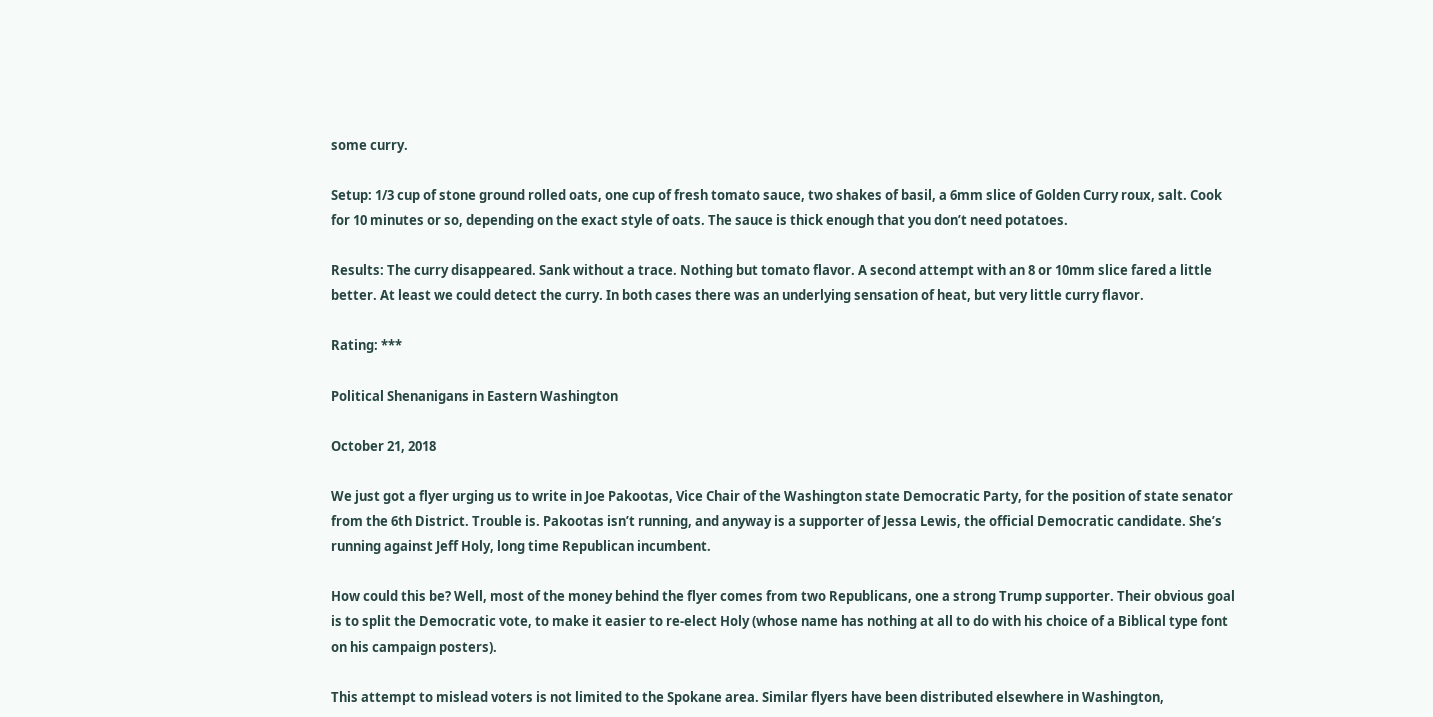some curry.

Setup: 1/3 cup of stone ground rolled oats, one cup of fresh tomato sauce, two shakes of basil, a 6mm slice of Golden Curry roux, salt. Cook for 10 minutes or so, depending on the exact style of oats. The sauce is thick enough that you don’t need potatoes.

Results: The curry disappeared. Sank without a trace. Nothing but tomato flavor. A second attempt with an 8 or 10mm slice fared a little better. At least we could detect the curry. In both cases there was an underlying sensation of heat, but very little curry flavor.

Rating: ***

Political Shenanigans in Eastern Washington

October 21, 2018

We just got a flyer urging us to write in Joe Pakootas, Vice Chair of the Washington state Democratic Party, for the position of state senator from the 6th District. Trouble is. Pakootas isn’t running, and anyway is a supporter of Jessa Lewis, the official Democratic candidate. She’s running against Jeff Holy, long time Republican incumbent.

How could this be? Well, most of the money behind the flyer comes from two Republicans, one a strong Trump supporter. Their obvious goal is to split the Democratic vote, to make it easier to re-elect Holy (whose name has nothing at all to do with his choice of a Biblical type font on his campaign posters).

This attempt to mislead voters is not limited to the Spokane area. Similar flyers have been distributed elsewhere in Washington,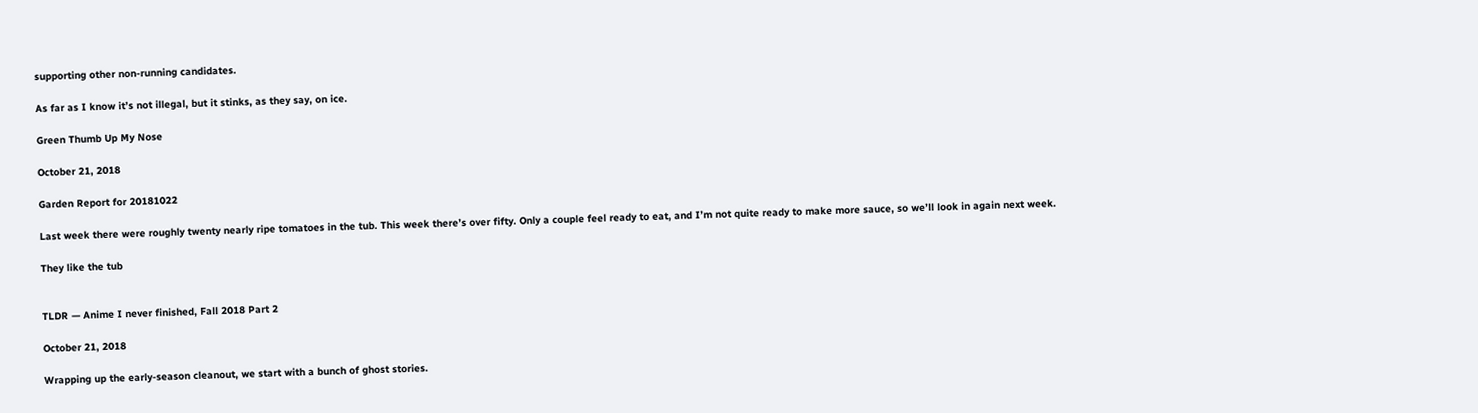supporting other non-running candidates.

As far as I know it’s not illegal, but it stinks, as they say, on ice.

Green Thumb Up My Nose

October 21, 2018

Garden Report for 20181022

Last week there were roughly twenty nearly ripe tomatoes in the tub. This week there’s over fifty. Only a couple feel ready to eat, and I’m not quite ready to make more sauce, so we’ll look in again next week.

They like the tub


TLDR — Anime I never finished, Fall 2018 Part 2

October 21, 2018

Wrapping up the early-season cleanout, we start with a bunch of ghost stories.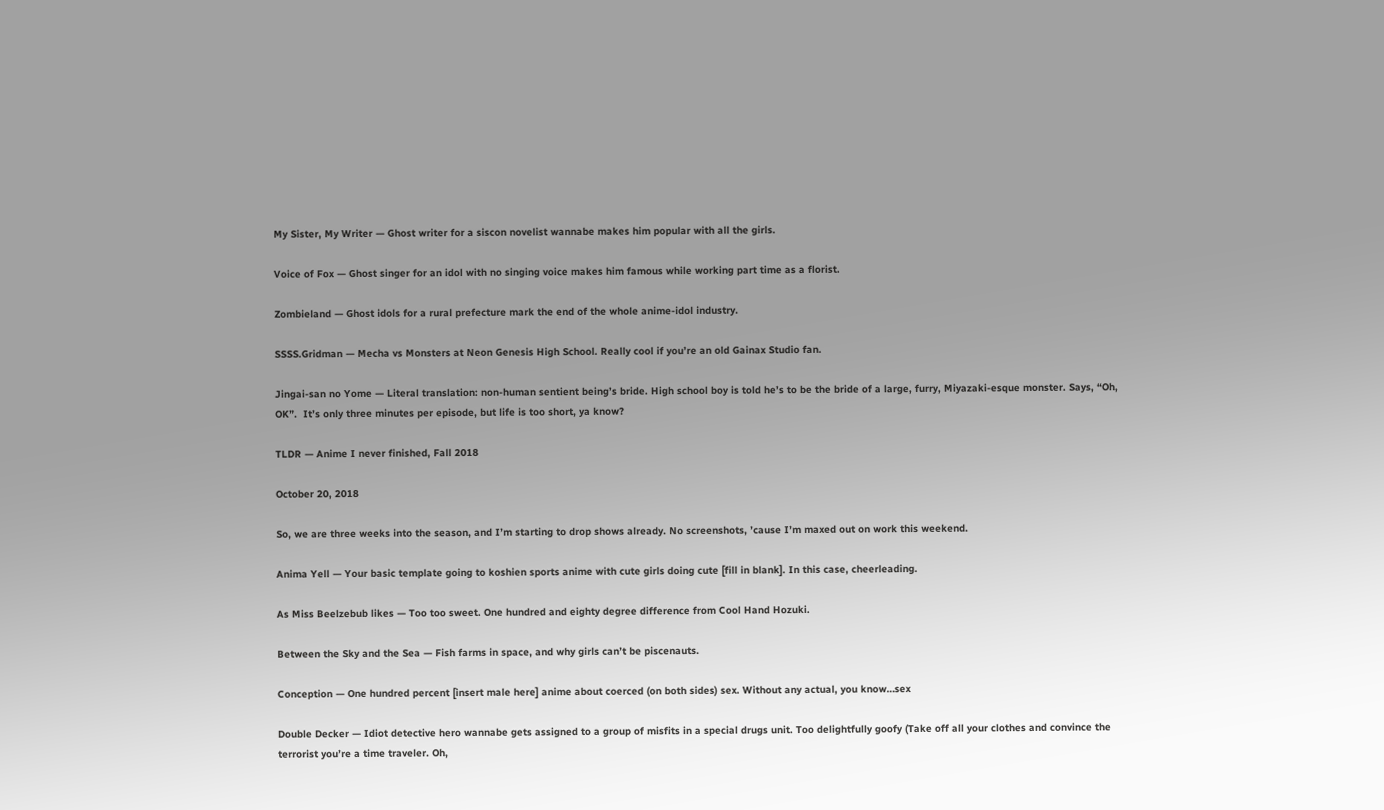My Sister, My Writer — Ghost writer for a siscon novelist wannabe makes him popular with all the girls.

Voice of Fox — Ghost singer for an idol with no singing voice makes him famous while working part time as a florist.

Zombieland — Ghost idols for a rural prefecture mark the end of the whole anime-idol industry.

SSSS.Gridman — Mecha vs Monsters at Neon Genesis High School. Really cool if you’re an old Gainax Studio fan.

Jingai-san no Yome — Literal translation: non-human sentient being’s bride. High school boy is told he’s to be the bride of a large, furry, Miyazaki-esque monster. Says, “Oh, OK”.  It’s only three minutes per episode, but life is too short, ya know?

TLDR — Anime I never finished, Fall 2018

October 20, 2018

So, we are three weeks into the season, and I’m starting to drop shows already. No screenshots, ’cause I’m maxed out on work this weekend.

Anima Yell — Your basic template going to koshien sports anime with cute girls doing cute [fill in blank]. In this case, cheerleading.

As Miss Beelzebub likes — Too too sweet. One hundred and eighty degree difference from Cool Hand Hozuki.

Between the Sky and the Sea — Fish farms in space, and why girls can’t be piscenauts.

Conception — One hundred percent [insert male here] anime about coerced (on both sides) sex. Without any actual, you know…sex

Double Decker — Idiot detective hero wannabe gets assigned to a group of misfits in a special drugs unit. Too delightfully goofy (Take off all your clothes and convince the terrorist you’re a time traveler. Oh,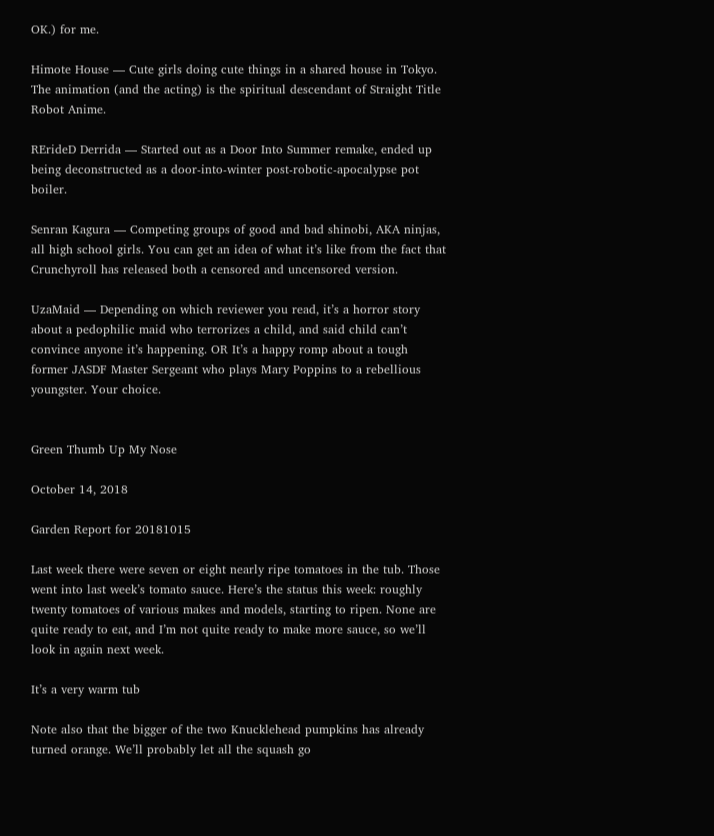OK.) for me.

Himote House — Cute girls doing cute things in a shared house in Tokyo. The animation (and the acting) is the spiritual descendant of Straight Title Robot Anime.

RErideD Derrida — Started out as a Door Into Summer remake, ended up being deconstructed as a door-into-winter post-robotic-apocalypse pot boiler.

Senran Kagura — Competing groups of good and bad shinobi, AKA ninjas, all high school girls. You can get an idea of what it’s like from the fact that Crunchyroll has released both a censored and uncensored version.

UzaMaid — Depending on which reviewer you read, it’s a horror story about a pedophilic maid who terrorizes a child, and said child can’t convince anyone it’s happening. OR It’s a happy romp about a tough former JASDF Master Sergeant who plays Mary Poppins to a rebellious youngster. Your choice.


Green Thumb Up My Nose

October 14, 2018

Garden Report for 20181015

Last week there were seven or eight nearly ripe tomatoes in the tub. Those went into last week’s tomato sauce. Here’s the status this week: roughly twenty tomatoes of various makes and models, starting to ripen. None are quite ready to eat, and I’m not quite ready to make more sauce, so we’ll look in again next week.

It’s a very warm tub

Note also that the bigger of the two Knucklehead pumpkins has already turned orange. We’ll probably let all the squash go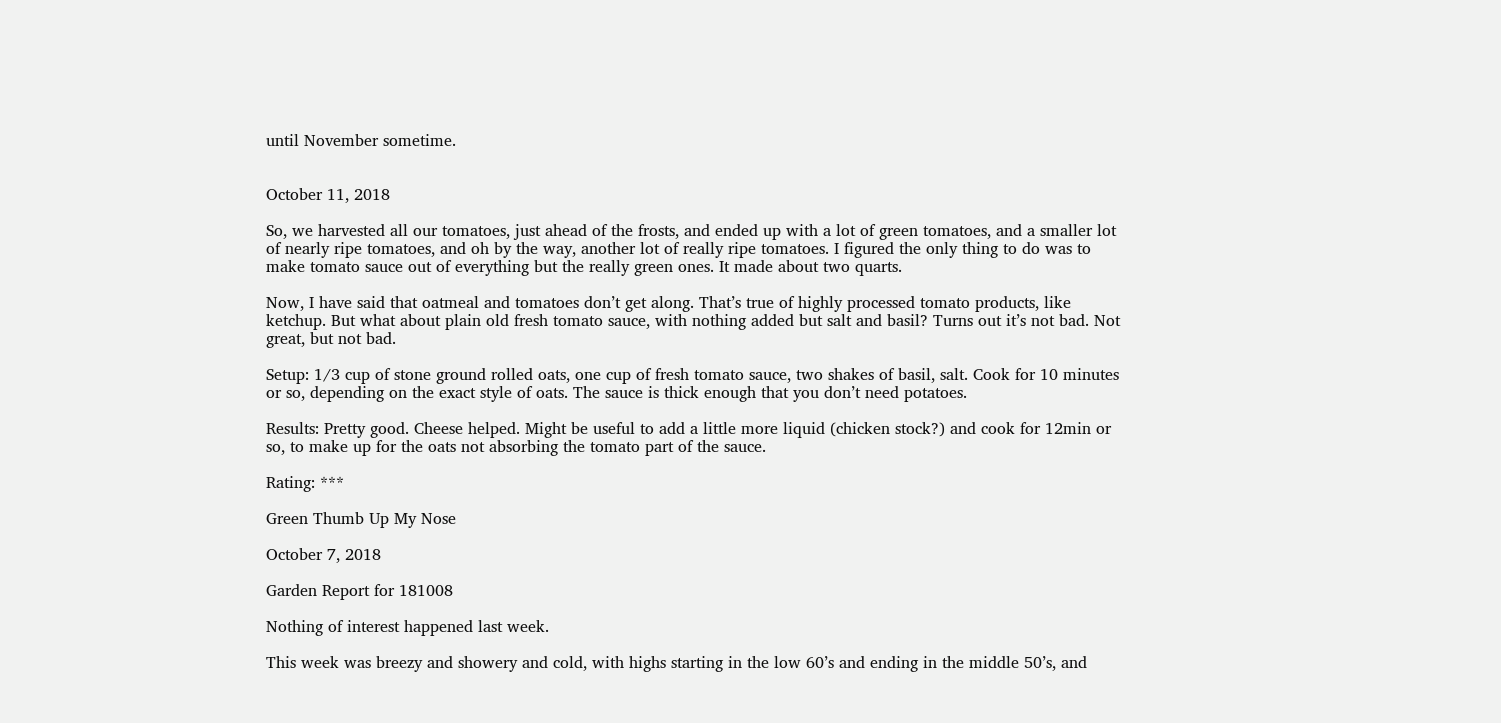until November sometime.


October 11, 2018

So, we harvested all our tomatoes, just ahead of the frosts, and ended up with a lot of green tomatoes, and a smaller lot of nearly ripe tomatoes, and oh by the way, another lot of really ripe tomatoes. I figured the only thing to do was to make tomato sauce out of everything but the really green ones. It made about two quarts.

Now, I have said that oatmeal and tomatoes don’t get along. That’s true of highly processed tomato products, like ketchup. But what about plain old fresh tomato sauce, with nothing added but salt and basil? Turns out it’s not bad. Not great, but not bad.

Setup: 1/3 cup of stone ground rolled oats, one cup of fresh tomato sauce, two shakes of basil, salt. Cook for 10 minutes or so, depending on the exact style of oats. The sauce is thick enough that you don’t need potatoes.

Results: Pretty good. Cheese helped. Might be useful to add a little more liquid (chicken stock?) and cook for 12min or so, to make up for the oats not absorbing the tomato part of the sauce.

Rating: ***

Green Thumb Up My Nose

October 7, 2018

Garden Report for 181008

Nothing of interest happened last week.

This week was breezy and showery and cold, with highs starting in the low 60’s and ending in the middle 50’s, and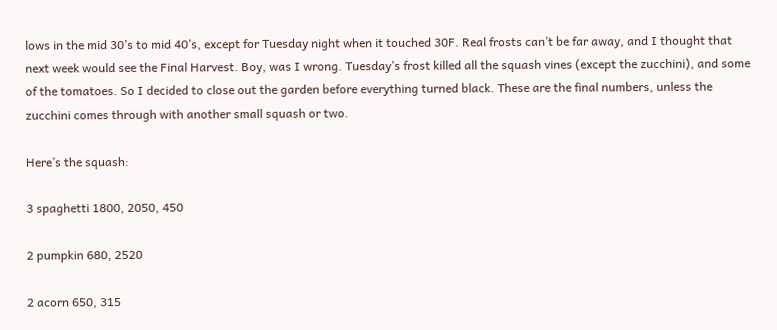lows in the mid 30’s to mid 40’s, except for Tuesday night when it touched 30F. Real frosts can’t be far away, and I thought that next week would see the Final Harvest. Boy, was I wrong. Tuesday’s frost killed all the squash vines (except the zucchini), and some of the tomatoes. So I decided to close out the garden before everything turned black. These are the final numbers, unless the zucchini comes through with another small squash or two.

Here’s the squash:

3 spaghetti 1800, 2050, 450

2 pumpkin 680, 2520

2 acorn 650, 315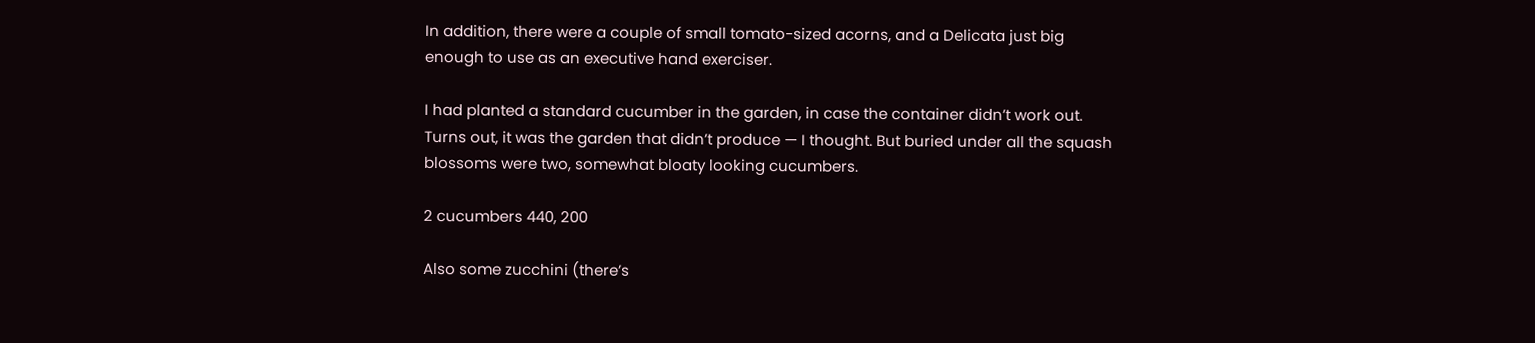In addition, there were a couple of small tomato-sized acorns, and a Delicata just big enough to use as an executive hand exerciser.

I had planted a standard cucumber in the garden, in case the container didn’t work out. Turns out, it was the garden that didn’t produce — I thought. But buried under all the squash blossoms were two, somewhat bloaty looking cucumbers.

2 cucumbers 440, 200

Also some zucchini (there’s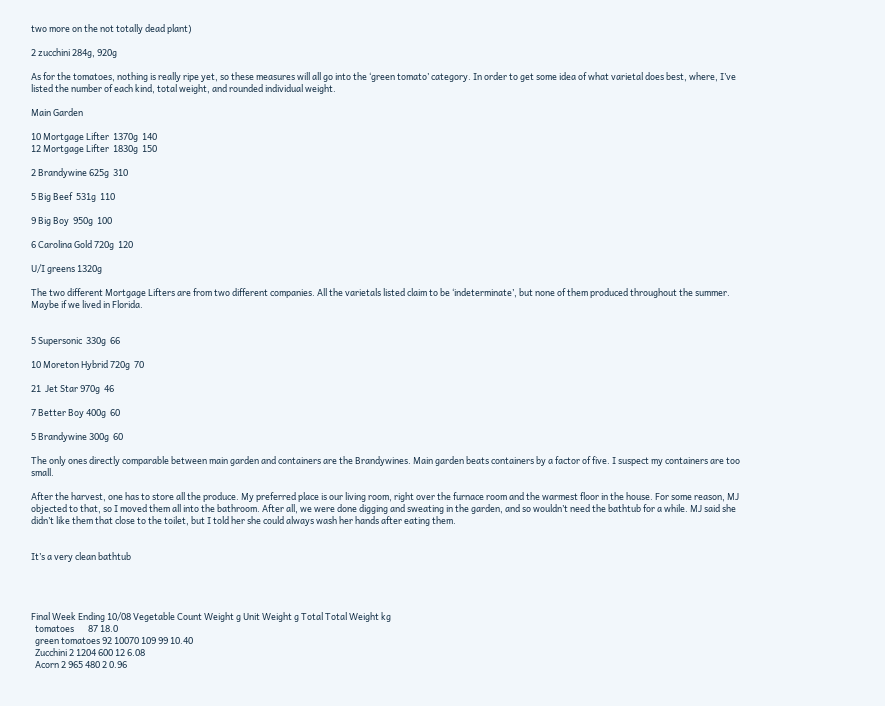two more on the not totally dead plant)

2 zucchini 284g, 920g

As for the tomatoes, nothing is really ripe yet, so these measures will all go into the ‘green tomato’ category. In order to get some idea of what varietal does best, where, I’ve listed the number of each kind, total weight, and rounded individual weight.

Main Garden

10 Mortgage Lifter  1370g  140
12 Mortgage Lifter  1830g  150

2 Brandywine 625g  310

5 Big Beef  531g  110

9 Big Boy  950g  100

6 Carolina Gold 720g  120

U/I greens 1320g

The two different Mortgage Lifters are from two different companies. All the varietals listed claim to be ‘indeterminate’, but none of them produced throughout the summer. Maybe if we lived in Florida.


5 Supersonic  330g  66

10 Moreton Hybrid 720g  70

21  Jet Star 970g  46

7 Better Boy 400g  60

5 Brandywine 300g  60

The only ones directly comparable between main garden and containers are the Brandywines. Main garden beats containers by a factor of five. I suspect my containers are too small.

After the harvest, one has to store all the produce. My preferred place is our living room, right over the furnace room and the warmest floor in the house. For some reason, MJ objected to that, so I moved them all into the bathroom. After all, we were done digging and sweating in the garden, and so wouldn’t need the bathtub for a while. MJ said she didn’t like them that close to the toilet, but I told her she could always wash her hands after eating them.


It’s a very clean bathtub




Final Week Ending 10/08 Vegetable Count Weight g Unit Weight g Total Total Weight kg
  tomatoes       87 18.0
  green tomatoes 92 10070 109 99 10.40
  Zucchini 2 1204 600 12 6.08
  Acorn 2 965 480 2 0.96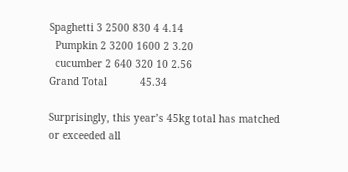Spaghetti 3 2500 830 4 4.14
  Pumpkin 2 3200 1600 2 3.20
  cucumber 2 640 320 10 2.56
Grand Total           45.34

Surprisingly, this year’s 45kg total has matched or exceeded all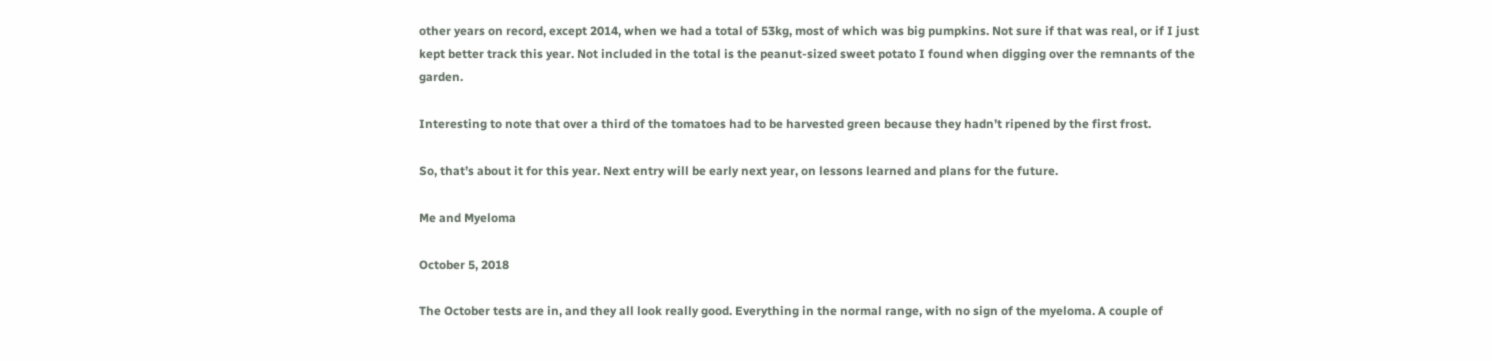other years on record, except 2014, when we had a total of 53kg, most of which was big pumpkins. Not sure if that was real, or if I just kept better track this year. Not included in the total is the peanut-sized sweet potato I found when digging over the remnants of the garden.

Interesting to note that over a third of the tomatoes had to be harvested green because they hadn’t ripened by the first frost.

So, that’s about it for this year. Next entry will be early next year, on lessons learned and plans for the future.

Me and Myeloma

October 5, 2018

The October tests are in, and they all look really good. Everything in the normal range, with no sign of the myeloma. A couple of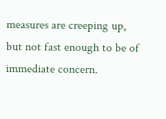measures are creeping up, but not fast enough to be of immediate concern.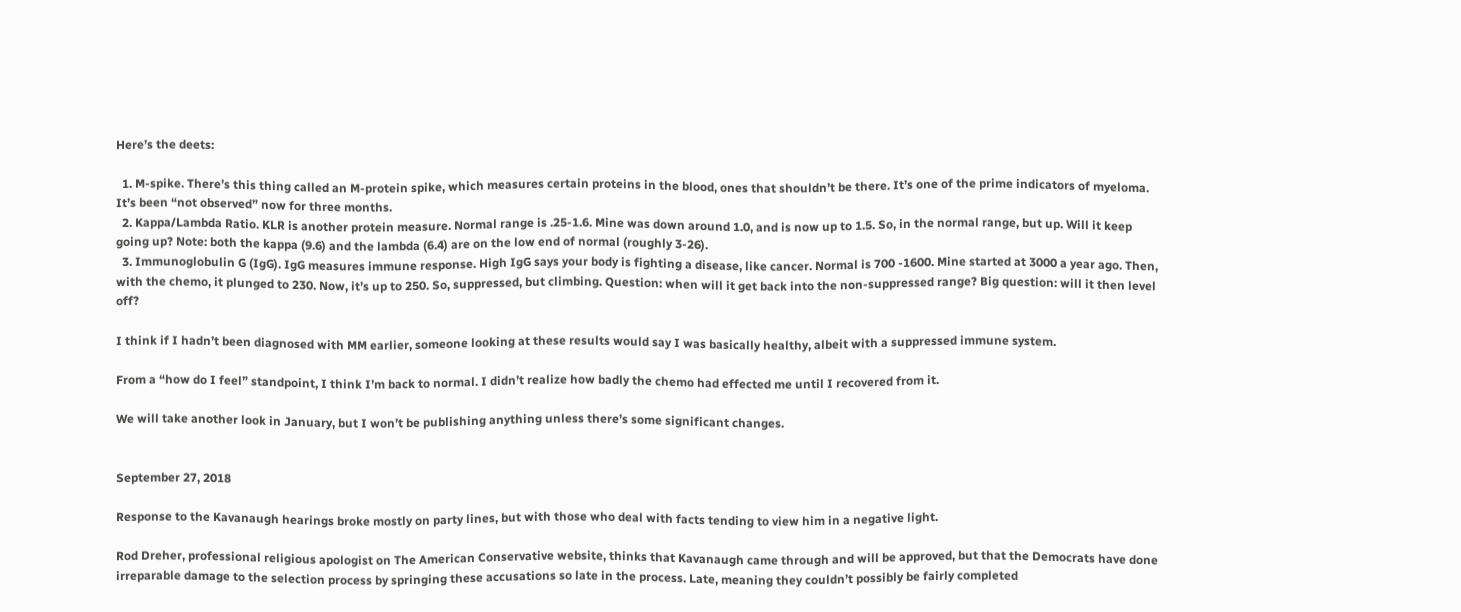Here’s the deets:

  1. M-spike. There’s this thing called an M-protein spike, which measures certain proteins in the blood, ones that shouldn’t be there. It’s one of the prime indicators of myeloma. It’s been “not observed” now for three months.
  2. Kappa/Lambda Ratio. KLR is another protein measure. Normal range is .25-1.6. Mine was down around 1.0, and is now up to 1.5. So, in the normal range, but up. Will it keep going up? Note: both the kappa (9.6) and the lambda (6.4) are on the low end of normal (roughly 3-26).
  3. Immunoglobulin G (IgG). IgG measures immune response. High IgG says your body is fighting a disease, like cancer. Normal is 700 -1600. Mine started at 3000 a year ago. Then, with the chemo, it plunged to 230. Now, it’s up to 250. So, suppressed, but climbing. Question: when will it get back into the non-suppressed range? Big question: will it then level off?

I think if I hadn’t been diagnosed with MM earlier, someone looking at these results would say I was basically healthy, albeit with a suppressed immune system.

From a “how do I feel” standpoint, I think I’m back to normal. I didn’t realize how badly the chemo had effected me until I recovered from it.

We will take another look in January, but I won’t be publishing anything unless there’s some significant changes.


September 27, 2018

Response to the Kavanaugh hearings broke mostly on party lines, but with those who deal with facts tending to view him in a negative light.

Rod Dreher, professional religious apologist on The American Conservative website, thinks that Kavanaugh came through and will be approved, but that the Democrats have done irreparable damage to the selection process by springing these accusations so late in the process. Late, meaning they couldn’t possibly be fairly completed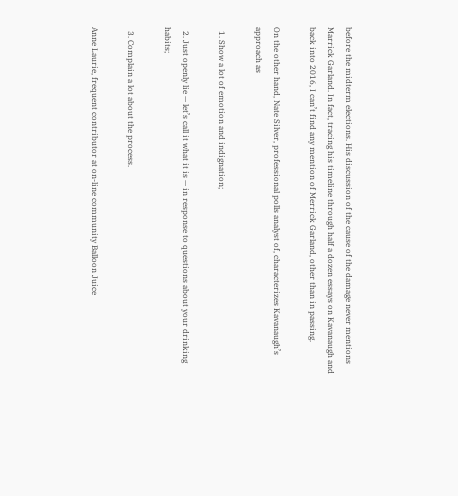before the midterm elections. His discussion of the cause of the damage never mentions Marrick Garland. In fact, tracing his timeline through half a dozen essays on Kavanaugh and back into 2016, I can’t find any mention of Merrick Garland, other than in passing.

On the other hand, Nate Silver, professional polls analyst of, characterizes Kavanaugh’s approach as

  1. Show a lot of emotion and indignation;

  2. Just openly lie — let’s call it what it is — in response to questions about your drinking habits;

  3. Complain a lot about the process.

Anne Laurie, frequent contributor at on-line community Balloon Juice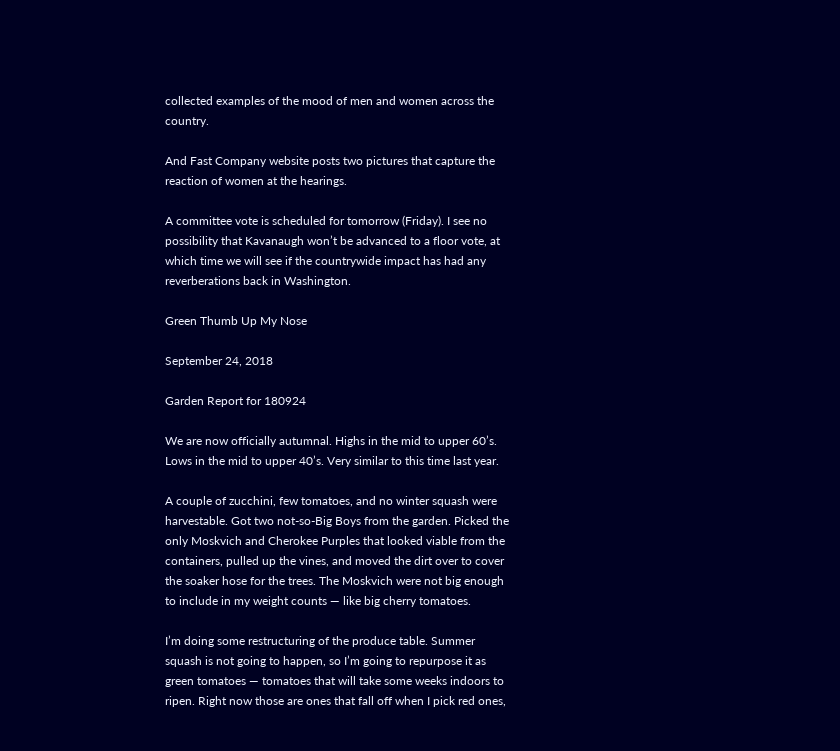collected examples of the mood of men and women across the country.

And Fast Company website posts two pictures that capture the reaction of women at the hearings.

A committee vote is scheduled for tomorrow (Friday). I see no possibility that Kavanaugh won’t be advanced to a floor vote, at which time we will see if the countrywide impact has had any reverberations back in Washington.

Green Thumb Up My Nose

September 24, 2018

Garden Report for 180924

We are now officially autumnal. Highs in the mid to upper 60’s. Lows in the mid to upper 40’s. Very similar to this time last year.

A couple of zucchini, few tomatoes, and no winter squash were harvestable. Got two not-so-Big Boys from the garden. Picked the only Moskvich and Cherokee Purples that looked viable from the containers, pulled up the vines, and moved the dirt over to cover the soaker hose for the trees. The Moskvich were not big enough to include in my weight counts — like big cherry tomatoes.

I’m doing some restructuring of the produce table. Summer squash is not going to happen, so I’m going to repurpose it as green tomatoes — tomatoes that will take some weeks indoors to ripen. Right now those are ones that fall off when I pick red ones,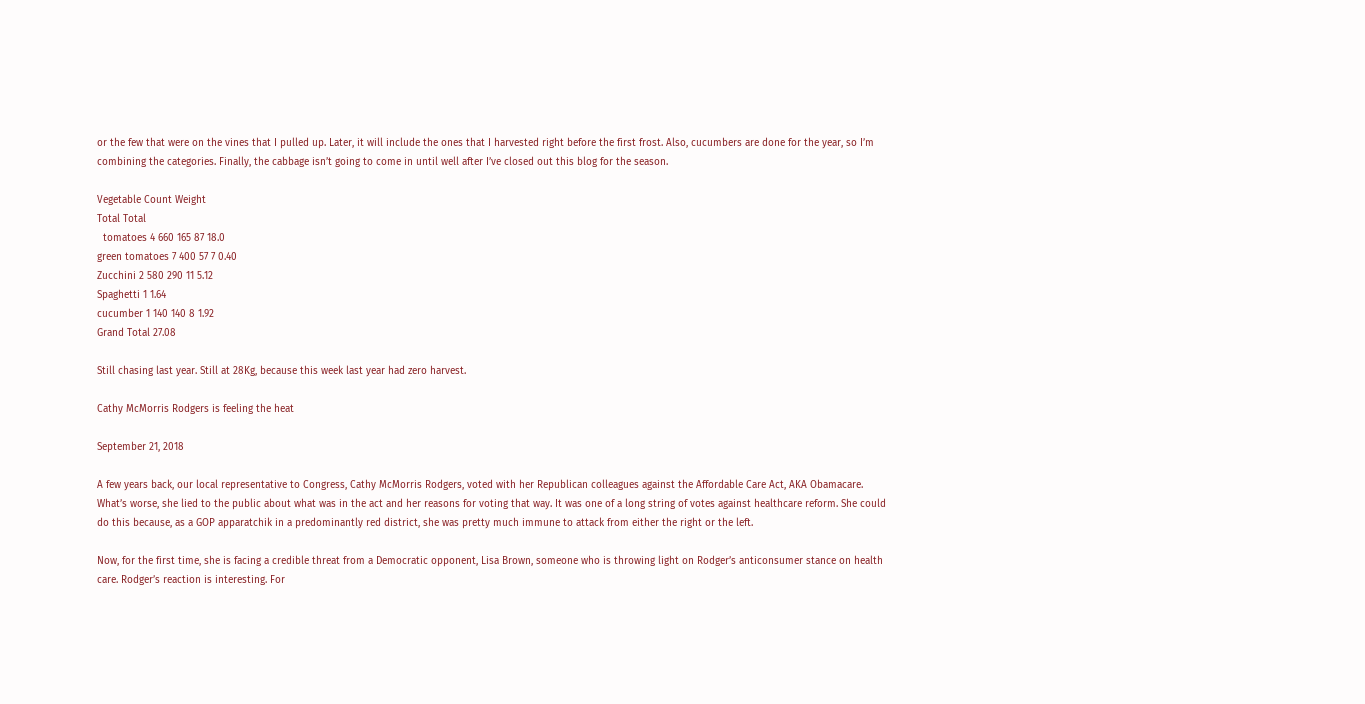or the few that were on the vines that I pulled up. Later, it will include the ones that I harvested right before the first frost. Also, cucumbers are done for the year, so I’m combining the categories. Finally, the cabbage isn’t going to come in until well after I’ve closed out this blog for the season.

Vegetable Count Weight
Total Total
  tomatoes 4 660 165 87 18.0
green tomatoes 7 400 57 7 0.40
Zucchini 2 580 290 11 5.12
Spaghetti 1 1.64
cucumber 1 140 140 8 1.92
Grand Total 27.08

Still chasing last year. Still at 28Kg, because this week last year had zero harvest.

Cathy McMorris Rodgers is feeling the heat

September 21, 2018

A few years back, our local representative to Congress, Cathy McMorris Rodgers, voted with her Republican colleagues against the Affordable Care Act, AKA Obamacare. What’s worse, she lied to the public about what was in the act and her reasons for voting that way. It was one of a long string of votes against healthcare reform. She could do this because, as a GOP apparatchik in a predominantly red district, she was pretty much immune to attack from either the right or the left.

Now, for the first time, she is facing a credible threat from a Democratic opponent, Lisa Brown, someone who is throwing light on Rodger’s anticonsumer stance on health care. Rodger’s reaction is interesting. For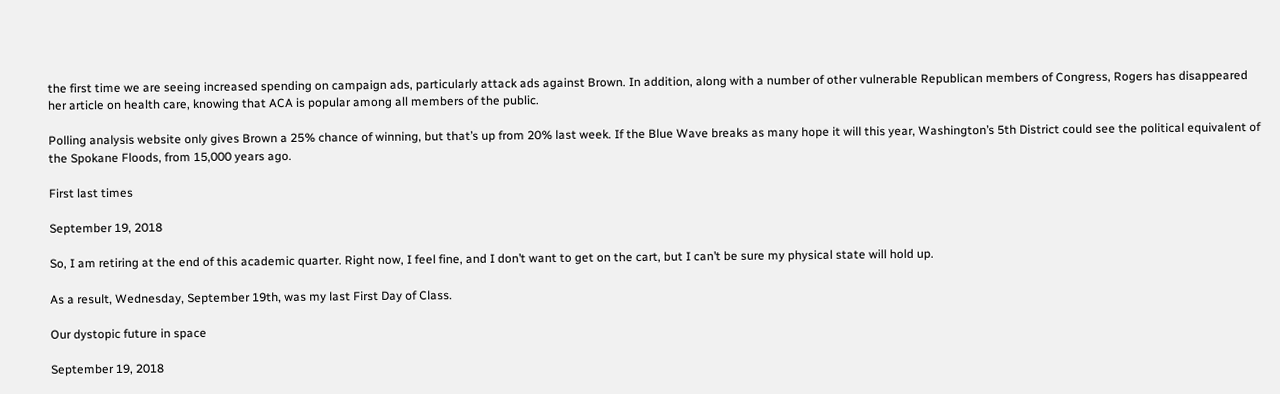the first time we are seeing increased spending on campaign ads, particularly attack ads against Brown. In addition, along with a number of other vulnerable Republican members of Congress, Rogers has disappeared her article on health care, knowing that ACA is popular among all members of the public.

Polling analysis website only gives Brown a 25% chance of winning, but that’s up from 20% last week. If the Blue Wave breaks as many hope it will this year, Washington’s 5th District could see the political equivalent of the Spokane Floods, from 15,000 years ago.

First last times

September 19, 2018

So, I am retiring at the end of this academic quarter. Right now, I feel fine, and I don’t want to get on the cart, but I can’t be sure my physical state will hold up.

As a result, Wednesday, September 19th, was my last First Day of Class.

Our dystopic future in space

September 19, 2018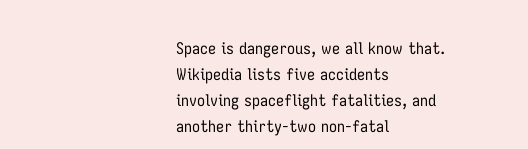Space is dangerous, we all know that. Wikipedia lists five accidents involving spaceflight fatalities, and another thirty-two non-fatal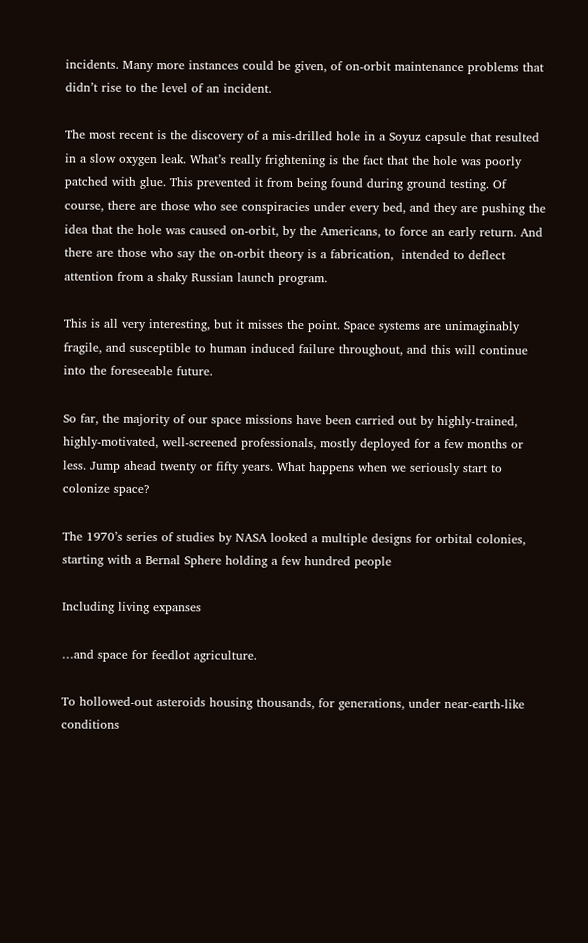incidents. Many more instances could be given, of on-orbit maintenance problems that didn’t rise to the level of an incident.

The most recent is the discovery of a mis-drilled hole in a Soyuz capsule that resulted in a slow oxygen leak. What’s really frightening is the fact that the hole was poorly patched with glue. This prevented it from being found during ground testing. Of course, there are those who see conspiracies under every bed, and they are pushing the idea that the hole was caused on-orbit, by the Americans, to force an early return. And there are those who say the on-orbit theory is a fabrication,  intended to deflect attention from a shaky Russian launch program.

This is all very interesting, but it misses the point. Space systems are unimaginably fragile, and susceptible to human induced failure throughout, and this will continue into the foreseeable future.

So far, the majority of our space missions have been carried out by highly-trained, highly-motivated, well-screened professionals, mostly deployed for a few months or less. Jump ahead twenty or fifty years. What happens when we seriously start to colonize space?

The 1970’s series of studies by NASA looked a multiple designs for orbital colonies, starting with a Bernal Sphere holding a few hundred people

Including living expanses

…and space for feedlot agriculture.

To hollowed-out asteroids housing thousands, for generations, under near-earth-like conditions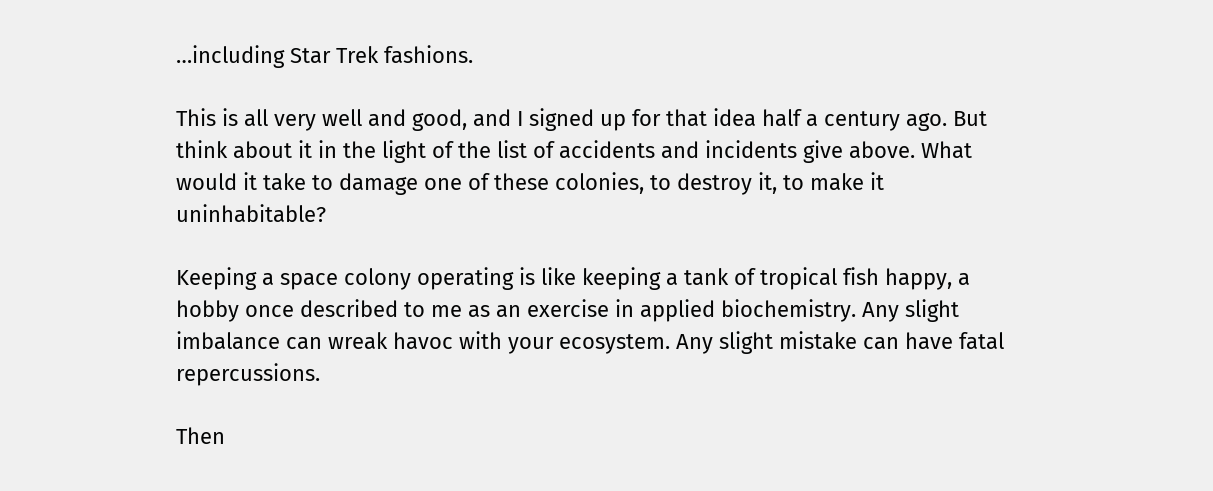…including Star Trek fashions.

This is all very well and good, and I signed up for that idea half a century ago. But think about it in the light of the list of accidents and incidents give above. What would it take to damage one of these colonies, to destroy it, to make it uninhabitable?

Keeping a space colony operating is like keeping a tank of tropical fish happy, a hobby once described to me as an exercise in applied biochemistry. Any slight imbalance can wreak havoc with your ecosystem. Any slight mistake can have fatal repercussions.

Then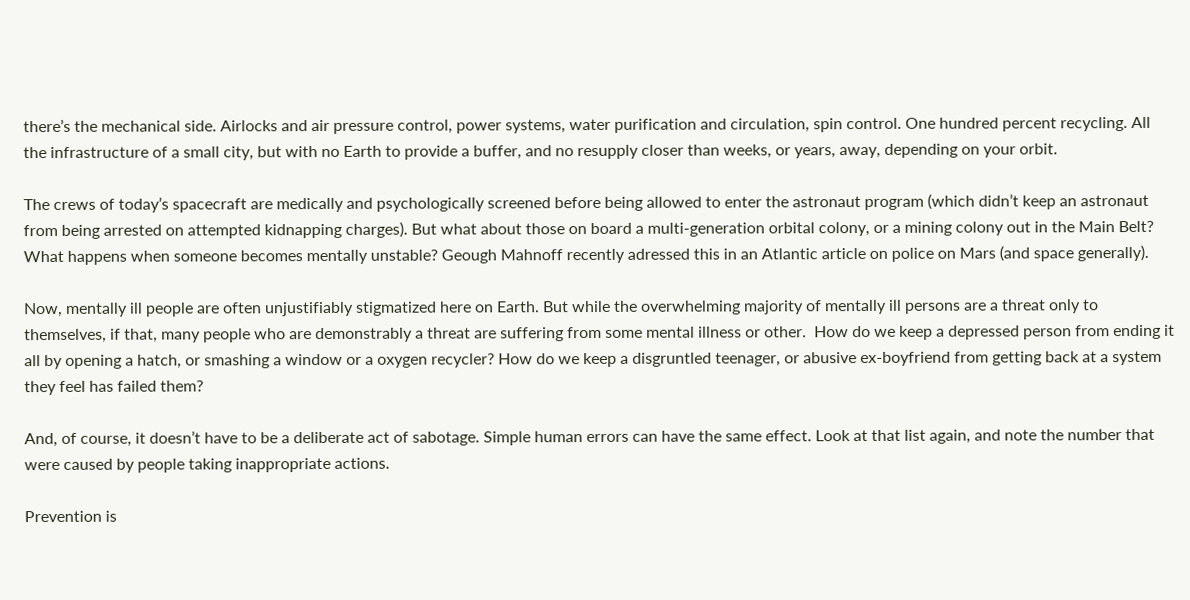there’s the mechanical side. Airlocks and air pressure control, power systems, water purification and circulation, spin control. One hundred percent recycling. All the infrastructure of a small city, but with no Earth to provide a buffer, and no resupply closer than weeks, or years, away, depending on your orbit.

The crews of today’s spacecraft are medically and psychologically screened before being allowed to enter the astronaut program (which didn’t keep an astronaut from being arrested on attempted kidnapping charges). But what about those on board a multi-generation orbital colony, or a mining colony out in the Main Belt? What happens when someone becomes mentally unstable? Geough Mahnoff recently adressed this in an Atlantic article on police on Mars (and space generally).

Now, mentally ill people are often unjustifiably stigmatized here on Earth. But while the overwhelming majority of mentally ill persons are a threat only to themselves, if that, many people who are demonstrably a threat are suffering from some mental illness or other.  How do we keep a depressed person from ending it all by opening a hatch, or smashing a window or a oxygen recycler? How do we keep a disgruntled teenager, or abusive ex-boyfriend from getting back at a system they feel has failed them?

And, of course, it doesn’t have to be a deliberate act of sabotage. Simple human errors can have the same effect. Look at that list again, and note the number that were caused by people taking inappropriate actions.

Prevention is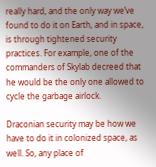really hard, and the only way we’ve found to do it on Earth, and in space, is through tightened security practices. For example, one of the commanders of Skylab decreed that he would be the only one allowed to cycle the garbage airlock.

Draconian security may be how we have to do it in colonized space, as well. So, any place of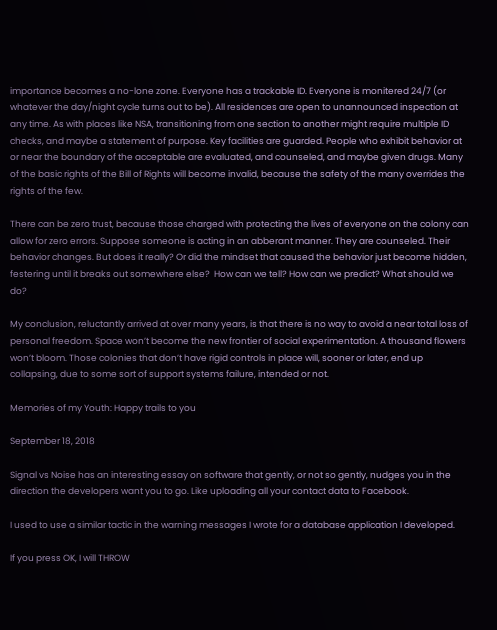importance becomes a no-lone zone. Everyone has a trackable ID. Everyone is monitered 24/7 (or whatever the day/night cycle turns out to be). All residences are open to unannounced inspection at any time. As with places like NSA, transitioning from one section to another might require multiple ID checks, and maybe a statement of purpose. Key facilities are guarded. People who exhibit behavior at or near the boundary of the acceptable are evaluated, and counseled, and maybe given drugs. Many of the basic rights of the Bill of Rights will become invalid, because the safety of the many overrides the rights of the few.

There can be zero trust, because those charged with protecting the lives of everyone on the colony can allow for zero errors. Suppose someone is acting in an abberant manner. They are counseled. Their behavior changes. But does it really? Or did the mindset that caused the behavior just become hidden, festering until it breaks out somewhere else?  How can we tell? How can we predict? What should we do?

My conclusion, reluctantly arrived at over many years, is that there is no way to avoid a near total loss of personal freedom. Space won’t become the new frontier of social experimentation. A thousand flowers won’t bloom. Those colonies that don’t have rigid controls in place will, sooner or later, end up collapsing, due to some sort of support systems failure, intended or not.

Memories of my Youth: Happy trails to you

September 18, 2018

Signal vs Noise has an interesting essay on software that gently, or not so gently, nudges you in the direction the developers want you to go. Like uploading all your contact data to Facebook.

I used to use a similar tactic in the warning messages I wrote for a database application I developed.

If you press OK, I will THROW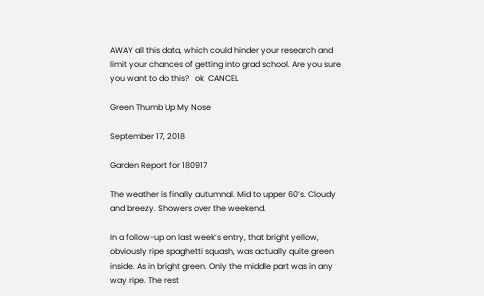AWAY all this data, which could hinder your research and limit your chances of getting into grad school. Are you sure you want to do this?   ok  CANCEL

Green Thumb Up My Nose

September 17, 2018

Garden Report for 180917

The weather is finally autumnal. Mid to upper 60’s. Cloudy and breezy. Showers over the weekend.

In a follow-up on last week’s entry, that bright yellow, obviously ripe spaghetti squash, was actually quite green inside. As in bright green. Only the middle part was in any way ripe. The rest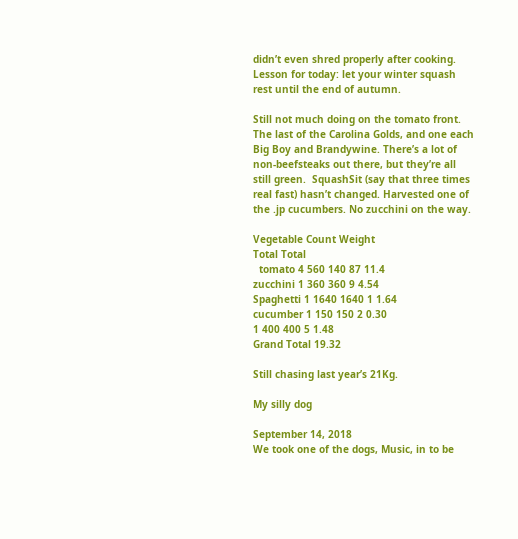didn’t even shred properly after cooking. Lesson for today: let your winter squash rest until the end of autumn.

Still not much doing on the tomato front. The last of the Carolina Golds, and one each Big Boy and Brandywine. There’s a lot of non-beefsteaks out there, but they’re all still green.  SquashSit (say that three times real fast) hasn’t changed. Harvested one of the .jp cucumbers. No zucchini on the way.

Vegetable Count Weight
Total Total
  tomato 4 560 140 87 11.4
zucchini 1 360 360 9 4.54
Spaghetti 1 1640 1640 1 1.64
cucumber 1 150 150 2 0.30
1 400 400 5 1.48
Grand Total 19.32

Still chasing last year’s 21Kg.

My silly dog

September 14, 2018
We took one of the dogs, Music, in to be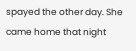spayed the other day. She came home that night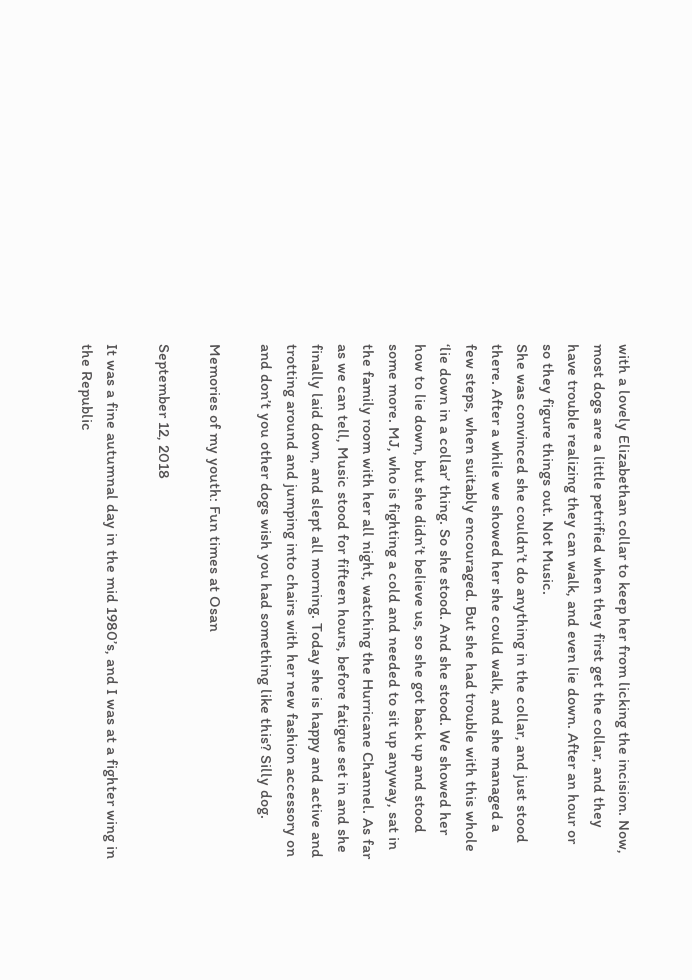with a lovely Elizabethan collar to keep her from licking the incision. Now, most dogs are a little petrified when they first get the collar, and they have trouble realizing they can walk, and even lie down. After an hour or so they figure things out. Not Music.
She was convinced she couldn’t do anything in the collar, and just stood there. After a while we showed her she could walk, and she managed a few steps, when suitably encouraged. But she had trouble with this whole ‘lie down in a collar’ thing. So she stood. And she stood. We showed her how to lie down, but she didn’t believe us, so she got back up and stood some more. MJ, who is fighting a cold and needed to sit up anyway, sat in the family room with her all night, watching the Hurricane Channel. As far as we can tell, Music stood for fifteen hours, before fatigue set in and she finally laid down, and slept all morning. Today she is happy and active and trotting around and jumping into chairs with her new fashion accessory on and don’t you other dogs wish you had something like this? Silly dog.

Memories of my youth: Fun times at Osan

September 12, 2018

It was a fine autumnal day in the mid 1980’s, and I was at a fighter wing in the Republic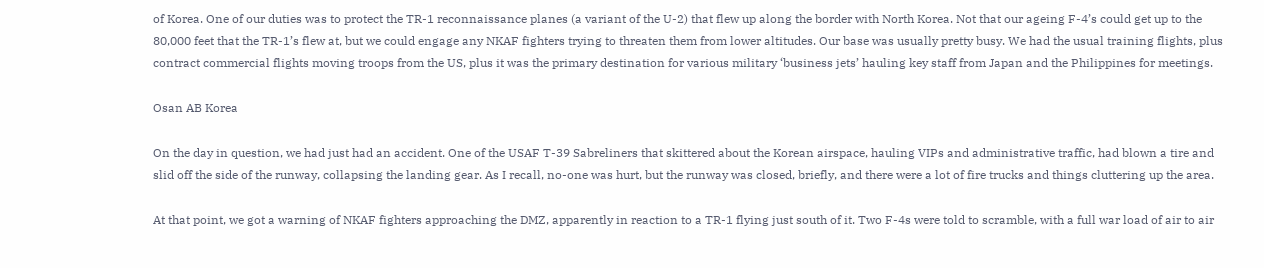of Korea. One of our duties was to protect the TR-1 reconnaissance planes (a variant of the U-2) that flew up along the border with North Korea. Not that our ageing F-4’s could get up to the 80,000 feet that the TR-1’s flew at, but we could engage any NKAF fighters trying to threaten them from lower altitudes. Our base was usually pretty busy. We had the usual training flights, plus contract commercial flights moving troops from the US, plus it was the primary destination for various military ‘business jets’ hauling key staff from Japan and the Philippines for meetings.

Osan AB Korea

On the day in question, we had just had an accident. One of the USAF T-39 Sabreliners that skittered about the Korean airspace, hauling VIPs and administrative traffic, had blown a tire and slid off the side of the runway, collapsing the landing gear. As I recall, no-one was hurt, but the runway was closed, briefly, and there were a lot of fire trucks and things cluttering up the area.

At that point, we got a warning of NKAF fighters approaching the DMZ, apparently in reaction to a TR-1 flying just south of it. Two F-4s were told to scramble, with a full war load of air to air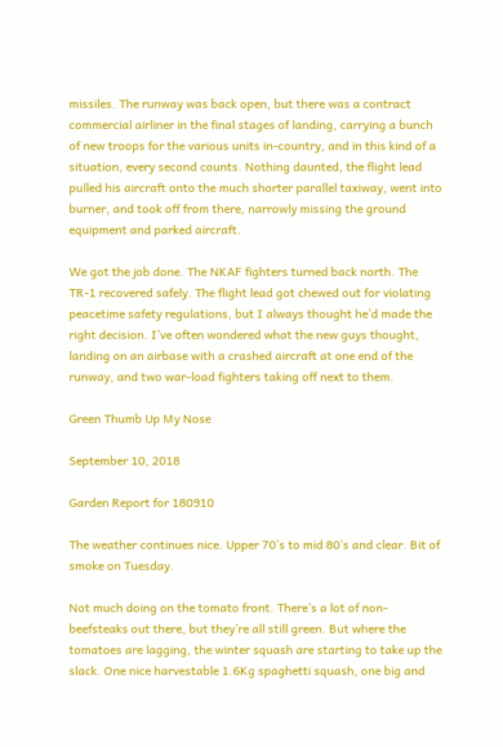missiles. The runway was back open, but there was a contract commercial airliner in the final stages of landing, carrying a bunch of new troops for the various units in-country, and in this kind of a situation, every second counts. Nothing daunted, the flight lead pulled his aircraft onto the much shorter parallel taxiway, went into burner, and took off from there, narrowly missing the ground equipment and parked aircraft.

We got the job done. The NKAF fighters turned back north. The TR-1 recovered safely. The flight lead got chewed out for violating peacetime safety regulations, but I always thought he’d made the right decision. I’ve often wondered what the new guys thought, landing on an airbase with a crashed aircraft at one end of the runway, and two war-load fighters taking off next to them.

Green Thumb Up My Nose

September 10, 2018

Garden Report for 180910

The weather continues nice. Upper 70’s to mid 80’s and clear. Bit of smoke on Tuesday.

Not much doing on the tomato front. There’s a lot of non-beefsteaks out there, but they’re all still green. But where the tomatoes are lagging, the winter squash are starting to take up the slack. One nice harvestable 1.6Kg spaghetti squash, one big and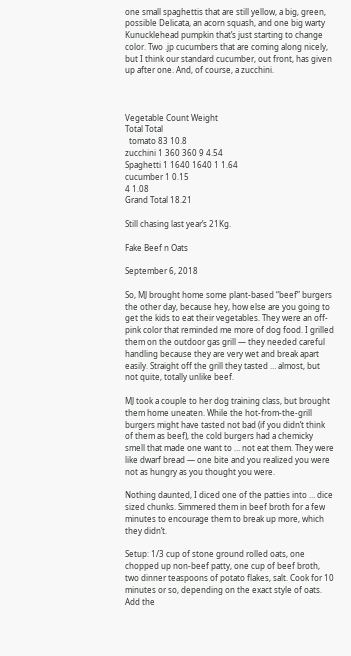one small spaghettis that are still yellow, a big, green, possible Delicata, an acorn squash, and one big warty Kunucklehead pumpkin that’s just starting to change color. Two .jp cucumbers that are coming along nicely, but I think our standard cucumber, out front, has given up after one. And, of course, a zucchini.



Vegetable Count Weight
Total Total
  tomato 83 10.8
zucchini 1 360 360 9 4.54
Spaghetti 1 1640 1640 1 1.64
cucumber 1 0.15
4 1.08
Grand Total 18.21

Still chasing last year’s 21Kg.

Fake Beef n Oats

September 6, 2018

So, MJ brought home some plant-based “beef” burgers the other day, because hey, how else are you going to get the kids to eat their vegetables. They were an off-pink color that reminded me more of dog food. I grilled them on the outdoor gas grill — they needed careful handling because they are very wet and break apart easily. Straight off the grill they tasted … almost, but not quite, totally unlike beef.

MJ took a couple to her dog training class, but brought them home uneaten. While the hot-from-the-grill burgers might have tasted not bad (if you didn’t think of them as beef), the cold burgers had a chemicky smell that made one want to … not eat them. They were like dwarf bread — one bite and you realized you were not as hungry as you thought you were.

Nothing daunted, I diced one of the patties into … dice sized chunks. Simmered them in beef broth for a few minutes to encourage them to break up more, which they didn’t.

Setup: 1/3 cup of stone ground rolled oats, one chopped up non-beef patty, one cup of beef broth, two dinner teaspoons of potato flakes, salt. Cook for 10 minutes or so, depending on the exact style of oats. Add the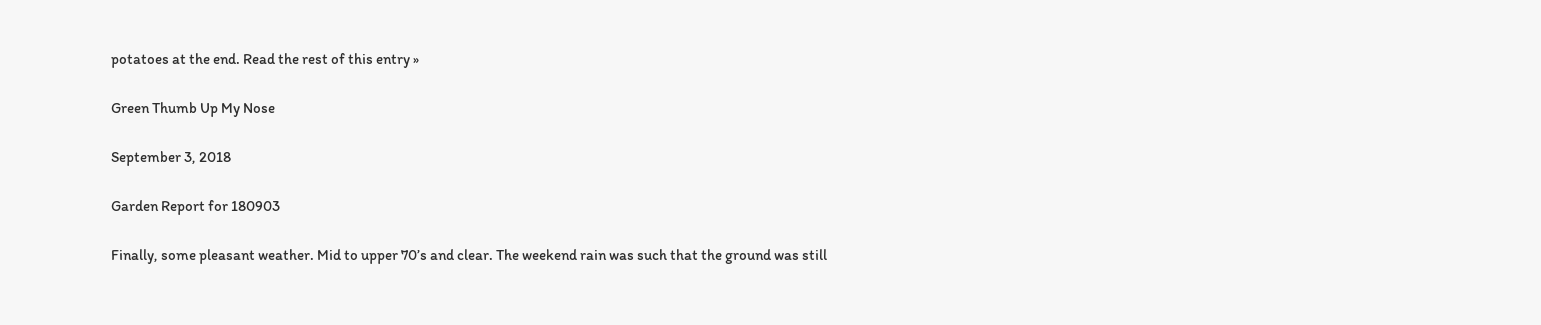potatoes at the end. Read the rest of this entry »

Green Thumb Up My Nose

September 3, 2018

Garden Report for 180903

Finally, some pleasant weather. Mid to upper 70’s and clear. The weekend rain was such that the ground was still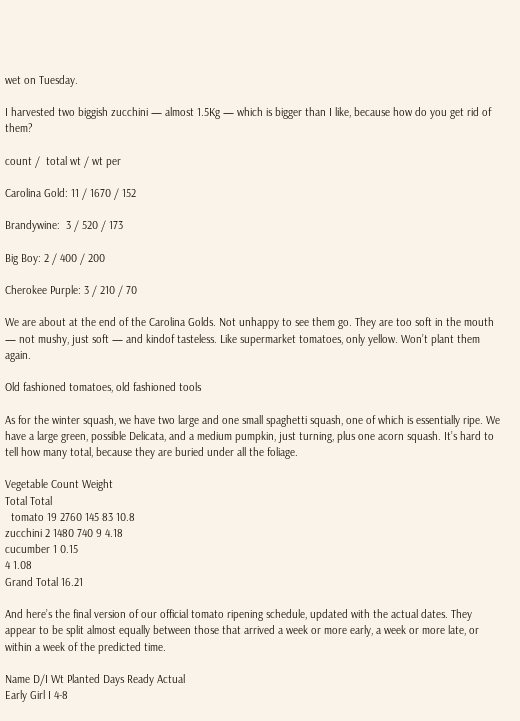wet on Tuesday.

I harvested two biggish zucchini — almost 1.5Kg — which is bigger than I like, because how do you get rid of them?

count /  total wt / wt per

Carolina Gold: 11 / 1670 / 152

Brandywine:  3 / 520 / 173

Big Boy: 2 / 400 / 200

Cherokee Purple: 3 / 210 / 70

We are about at the end of the Carolina Golds. Not unhappy to see them go. They are too soft in the mouth — not mushy, just soft — and kindof tasteless. Like supermarket tomatoes, only yellow. Won’t plant them again.

Old fashioned tomatoes, old fashioned tools

As for the winter squash, we have two large and one small spaghetti squash, one of which is essentially ripe. We have a large green, possible Delicata, and a medium pumpkin, just turning, plus one acorn squash. It’s hard to tell how many total, because they are buried under all the foliage.

Vegetable Count Weight
Total Total
  tomato 19 2760 145 83 10.8
zucchini 2 1480 740 9 4.18
cucumber 1 0.15
4 1.08
Grand Total 16.21

And here’s the final version of our official tomato ripening schedule, updated with the actual dates. They appear to be split almost equally between those that arrived a week or more early, a week or more late, or within a week of the predicted time.

Name D/I Wt Planted Days Ready Actual
Early Girl I 4-8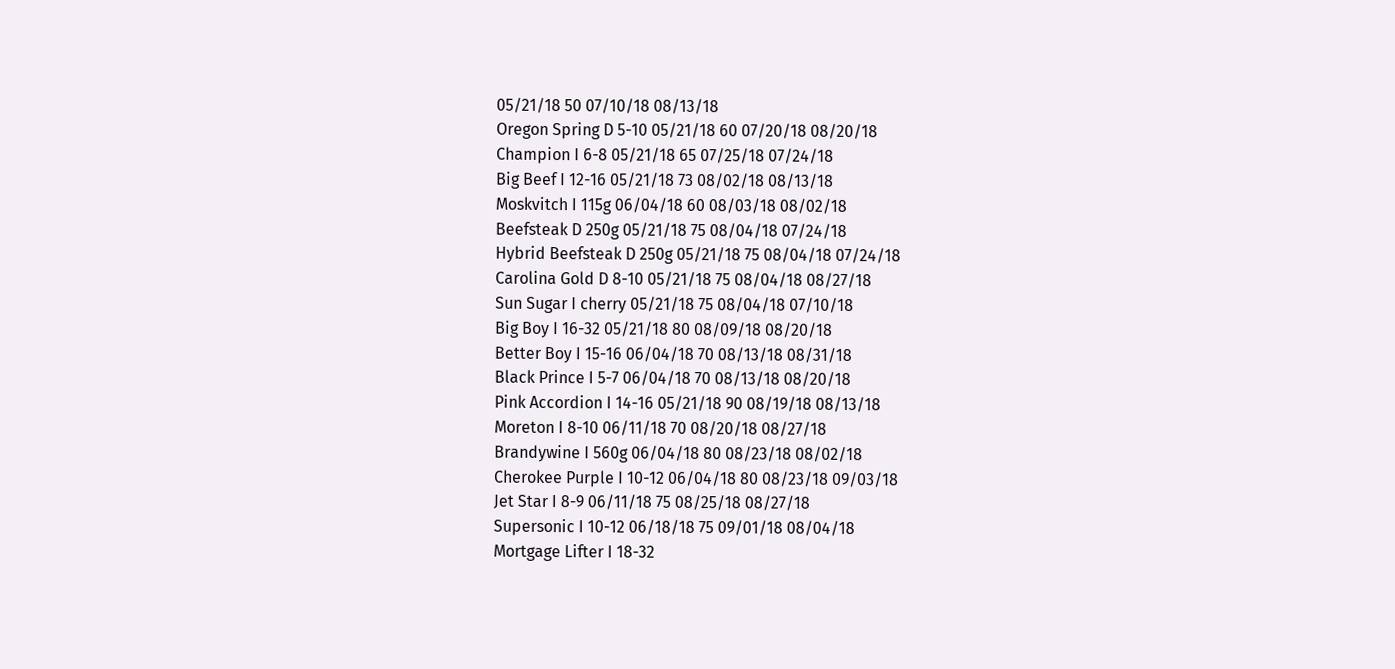05/21/18 50 07/10/18 08/13/18
Oregon Spring D 5-10 05/21/18 60 07/20/18 08/20/18
Champion I 6-8 05/21/18 65 07/25/18 07/24/18
Big Beef I 12-16 05/21/18 73 08/02/18 08/13/18
Moskvitch I 115g 06/04/18 60 08/03/18 08/02/18
Beefsteak D 250g 05/21/18 75 08/04/18 07/24/18
Hybrid Beefsteak D 250g 05/21/18 75 08/04/18 07/24/18
Carolina Gold D 8-10 05/21/18 75 08/04/18 08/27/18
Sun Sugar I cherry 05/21/18 75 08/04/18 07/10/18
Big Boy I 16-32 05/21/18 80 08/09/18 08/20/18
Better Boy I 15-16 06/04/18 70 08/13/18 08/31/18
Black Prince I 5-7 06/04/18 70 08/13/18 08/20/18
Pink Accordion I 14-16 05/21/18 90 08/19/18 08/13/18
Moreton I 8-10 06/11/18 70 08/20/18 08/27/18
Brandywine I 560g 06/04/18 80 08/23/18 08/02/18
Cherokee Purple I 10-12 06/04/18 80 08/23/18 09/03/18
Jet Star I 8-9 06/11/18 75 08/25/18 08/27/18
Supersonic I 10-12 06/18/18 75 09/01/18 08/04/18
Mortgage Lifter I 18-32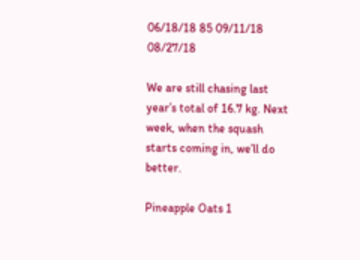06/18/18 85 09/11/18 08/27/18

We are still chasing last year’s total of 16.7 kg. Next week, when the squash starts coming in, we’ll do better.

Pineapple Oats 1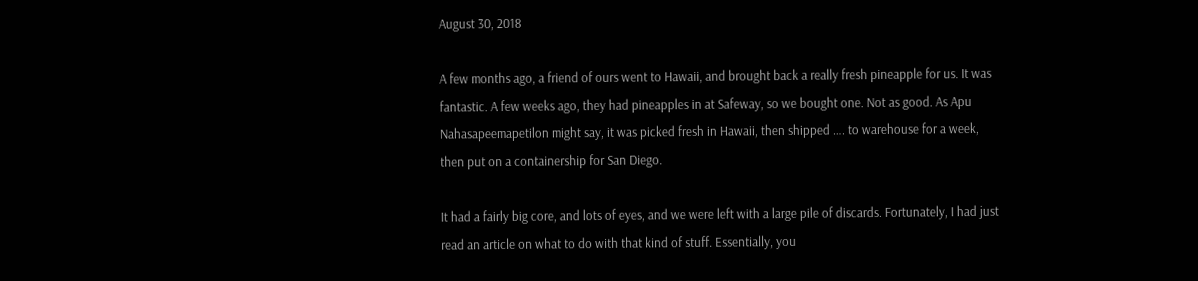August 30, 2018

A few months ago, a friend of ours went to Hawaii, and brought back a really fresh pineapple for us. It was fantastic. A few weeks ago, they had pineapples in at Safeway, so we bought one. Not as good. As Apu Nahasapeemapetilon might say, it was picked fresh in Hawaii, then shipped …. to warehouse for a week, then put on a containership for San Diego.

It had a fairly big core, and lots of eyes, and we were left with a large pile of discards. Fortunately, I had just read an article on what to do with that kind of stuff. Essentially, you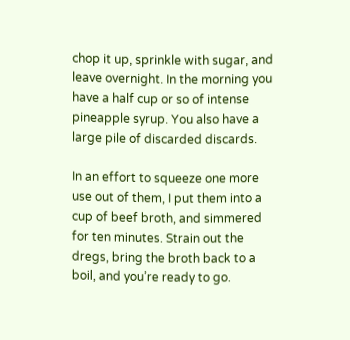chop it up, sprinkle with sugar, and leave overnight. In the morning you have a half cup or so of intense pineapple syrup. You also have a large pile of discarded discards.

In an effort to squeeze one more use out of them, I put them into a cup of beef broth, and simmered for ten minutes. Strain out the dregs, bring the broth back to a boil, and you’re ready to go.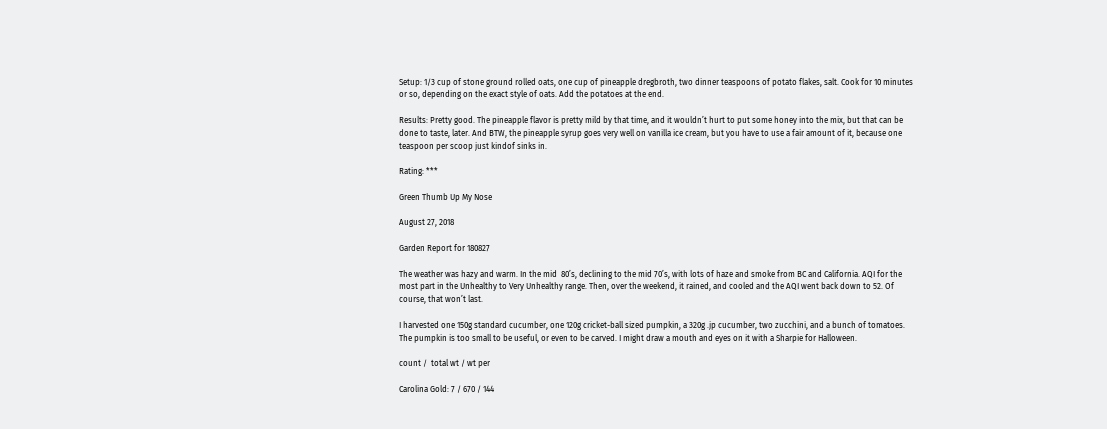Setup: 1/3 cup of stone ground rolled oats, one cup of pineapple dregbroth, two dinner teaspoons of potato flakes, salt. Cook for 10 minutes or so, depending on the exact style of oats. Add the potatoes at the end.

Results: Pretty good. The pineapple flavor is pretty mild by that time, and it wouldn’t hurt to put some honey into the mix, but that can be done to taste, later. And BTW, the pineapple syrup goes very well on vanilla ice cream, but you have to use a fair amount of it, because one teaspoon per scoop just kindof sinks in.

Rating: ***

Green Thumb Up My Nose

August 27, 2018

Garden Report for 180827

The weather was hazy and warm. In the mid  80’s, declining to the mid 70’s, with lots of haze and smoke from BC and California. AQI for the most part in the Unhealthy to Very Unhealthy range. Then, over the weekend, it rained, and cooled and the AQI went back down to 52. Of course, that won’t last.

I harvested one 150g standard cucumber, one 120g cricket-ball sized pumpkin, a 320g .jp cucumber, two zucchini, and a bunch of tomatoes. The pumpkin is too small to be useful, or even to be carved. I might draw a mouth and eyes on it with a Sharpie for Halloween.

count /  total wt / wt per

Carolina Gold: 7 / 670 / 144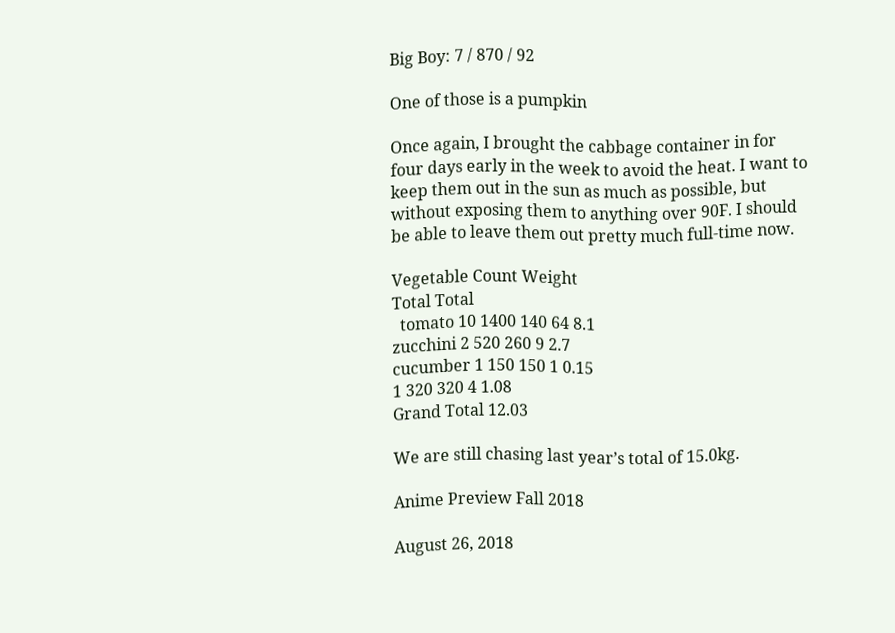Big Boy: 7 / 870 / 92

One of those is a pumpkin

Once again, I brought the cabbage container in for four days early in the week to avoid the heat. I want to keep them out in the sun as much as possible, but without exposing them to anything over 90F. I should be able to leave them out pretty much full-time now.

Vegetable Count Weight
Total Total
  tomato 10 1400 140 64 8.1
zucchini 2 520 260 9 2.7
cucumber 1 150 150 1 0.15
1 320 320 4 1.08
Grand Total 12.03

We are still chasing last year’s total of 15.0kg.

Anime Preview Fall 2018

August 26, 2018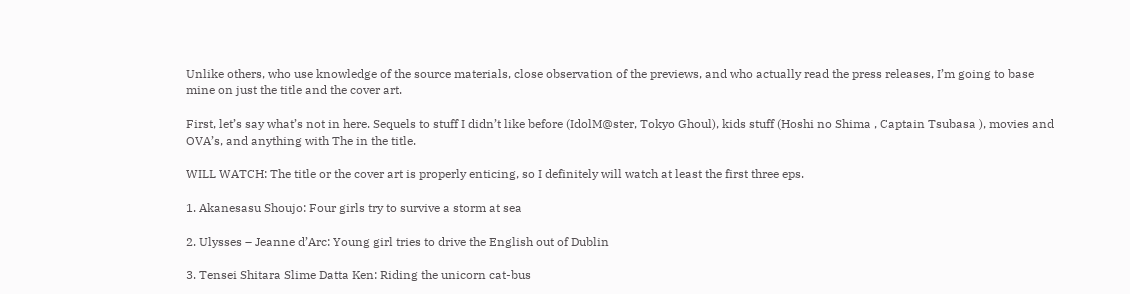Unlike others, who use knowledge of the source materials, close observation of the previews, and who actually read the press releases, I’m going to base mine on just the title and the cover art.

First, let’s say what’s not in here. Sequels to stuff I didn’t like before (IdolM@ster, Tokyo Ghoul), kids stuff (Hoshi no Shima , Captain Tsubasa ), movies and OVA’s, and anything with The in the title.

WILL WATCH: The title or the cover art is properly enticing, so I definitely will watch at least the first three eps.

1. Akanesasu Shoujo: Four girls try to survive a storm at sea

2. Ulysses – Jeanne d’Arc: Young girl tries to drive the English out of Dublin

3. Tensei Shitara Slime Datta Ken: Riding the unicorn cat-bus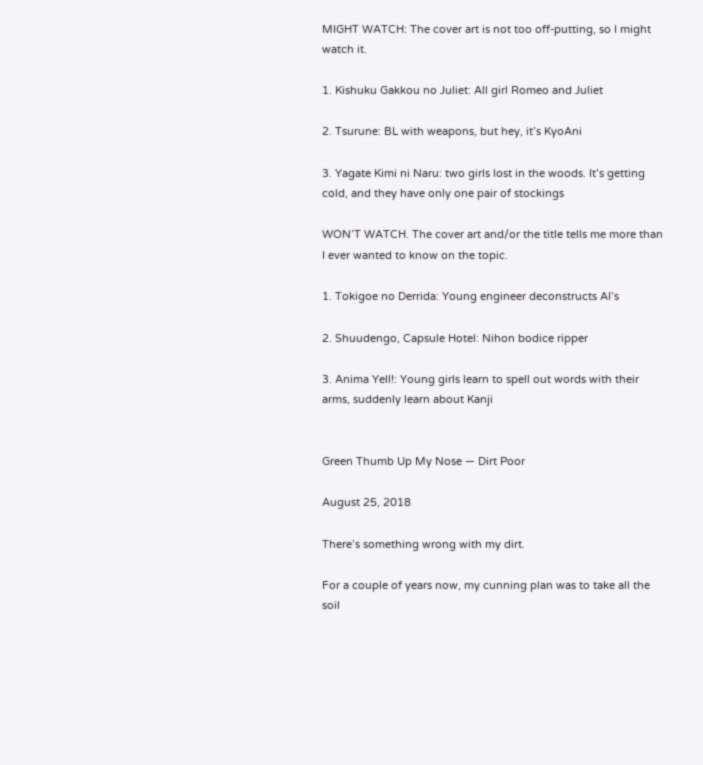MIGHT WATCH: The cover art is not too off-putting, so I might watch it.

1. Kishuku Gakkou no Juliet: All girl Romeo and Juliet

2. Tsurune: BL with weapons, but hey, it’s KyoAni

3. Yagate Kimi ni Naru: two girls lost in the woods. It’s getting cold, and they have only one pair of stockings

WON’T WATCH. The cover art and/or the title tells me more than I ever wanted to know on the topic.

1. Tokigoe no Derrida: Young engineer deconstructs AI’s

2. Shuudengo, Capsule Hotel: Nihon bodice ripper

3. Anima Yell!: Young girls learn to spell out words with their arms, suddenly learn about Kanji


Green Thumb Up My Nose — Dirt Poor

August 25, 2018

There’s something wrong with my dirt.

For a couple of years now, my cunning plan was to take all the soil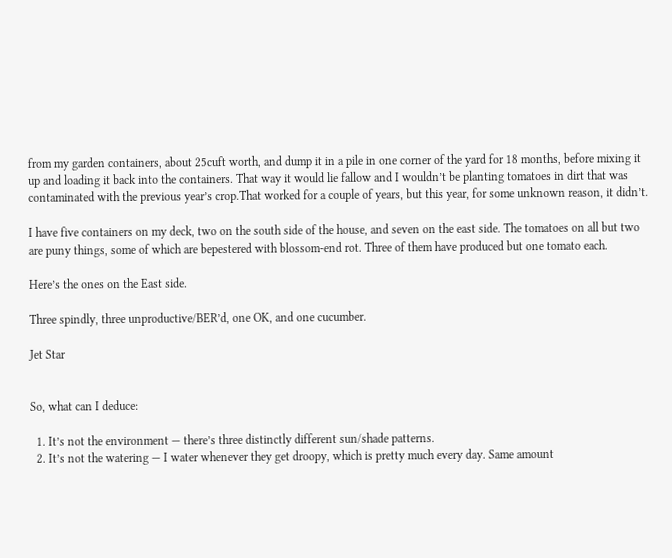from my garden containers, about 25cuft worth, and dump it in a pile in one corner of the yard for 18 months, before mixing it up and loading it back into the containers. That way it would lie fallow and I wouldn’t be planting tomatoes in dirt that was contaminated with the previous year’s crop.That worked for a couple of years, but this year, for some unknown reason, it didn’t.

I have five containers on my deck, two on the south side of the house, and seven on the east side. The tomatoes on all but two are puny things, some of which are bepestered with blossom-end rot. Three of them have produced but one tomato each.

Here’s the ones on the East side.

Three spindly, three unproductive/BER’d, one OK, and one cucumber.

Jet Star


So, what can I deduce:

  1. It’s not the environment — there’s three distinctly different sun/shade patterns.
  2. It’s not the watering — I water whenever they get droopy, which is pretty much every day. Same amount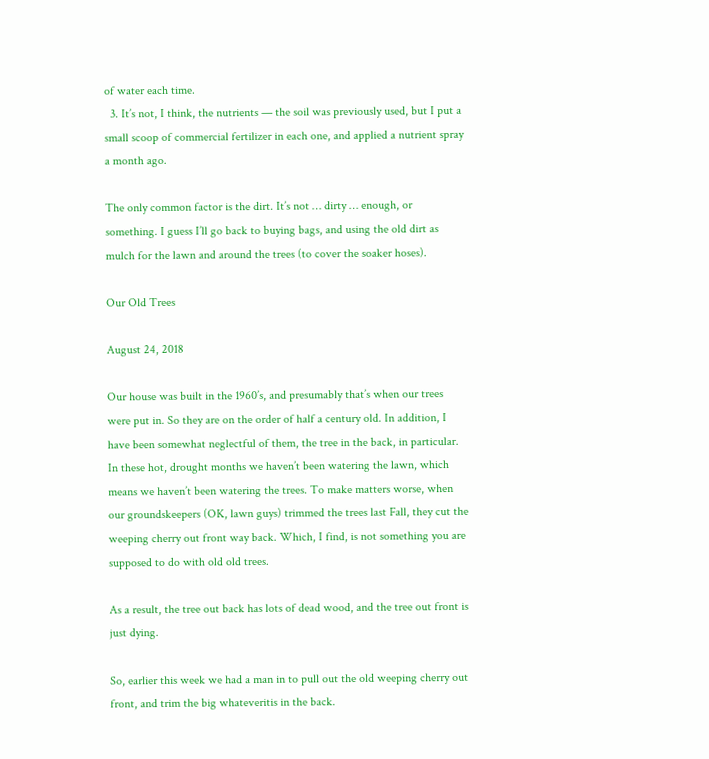of water each time.
  3. It’s not, I think, the nutrients — the soil was previously used, but I put a small scoop of commercial fertilizer in each one, and applied a nutrient spray a month ago.

The only common factor is the dirt. It’s not … dirty … enough, or something. I guess I’ll go back to buying bags, and using the old dirt as mulch for the lawn and around the trees (to cover the soaker hoses).

Our Old Trees

August 24, 2018

Our house was built in the 1960’s, and presumably that’s when our trees were put in. So they are on the order of half a century old. In addition, I have been somewhat neglectful of them, the tree in the back, in particular. In these hot, drought months we haven’t been watering the lawn, which means we haven’t been watering the trees. To make matters worse, when our groundskeepers (OK, lawn guys) trimmed the trees last Fall, they cut the weeping cherry out front way back. Which, I find, is not something you are supposed to do with old old trees.

As a result, the tree out back has lots of dead wood, and the tree out front is just dying.

So, earlier this week we had a man in to pull out the old weeping cherry out front, and trim the big whateveritis in the back.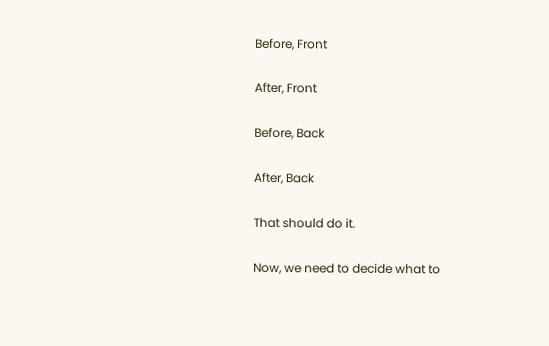Before, Front

After, Front

Before, Back

After, Back

That should do it.

Now, we need to decide what to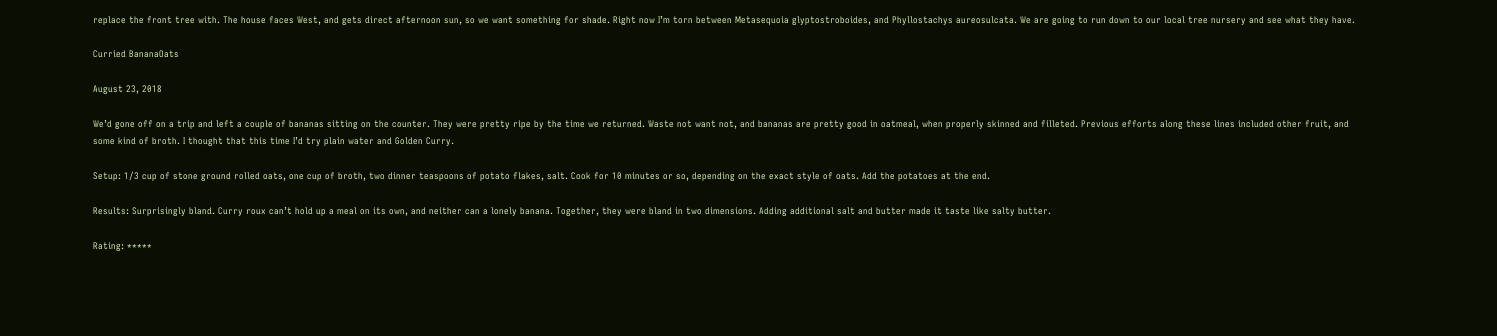replace the front tree with. The house faces West, and gets direct afternoon sun, so we want something for shade. Right now I’m torn between Metasequoia glyptostroboides, and Phyllostachys aureosulcata. We are going to run down to our local tree nursery and see what they have.

Curried BananaOats

August 23, 2018

We’d gone off on a trip and left a couple of bananas sitting on the counter. They were pretty ripe by the time we returned. Waste not want not, and bananas are pretty good in oatmeal, when properly skinned and filleted. Previous efforts along these lines included other fruit, and some kind of broth. I thought that this time I’d try plain water and Golden Curry.

Setup: 1/3 cup of stone ground rolled oats, one cup of broth, two dinner teaspoons of potato flakes, salt. Cook for 10 minutes or so, depending on the exact style of oats. Add the potatoes at the end.

Results: Surprisingly bland. Curry roux can’t hold up a meal on its own, and neither can a lonely banana. Together, they were bland in two dimensions. Adding additional salt and butter made it taste like salty butter.

Rating: *****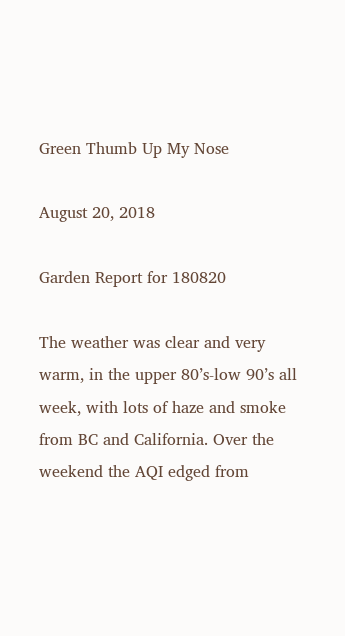Green Thumb Up My Nose

August 20, 2018

Garden Report for 180820

The weather was clear and very warm, in the upper 80’s-low 90’s all week, with lots of haze and smoke from BC and California. Over the weekend the AQI edged from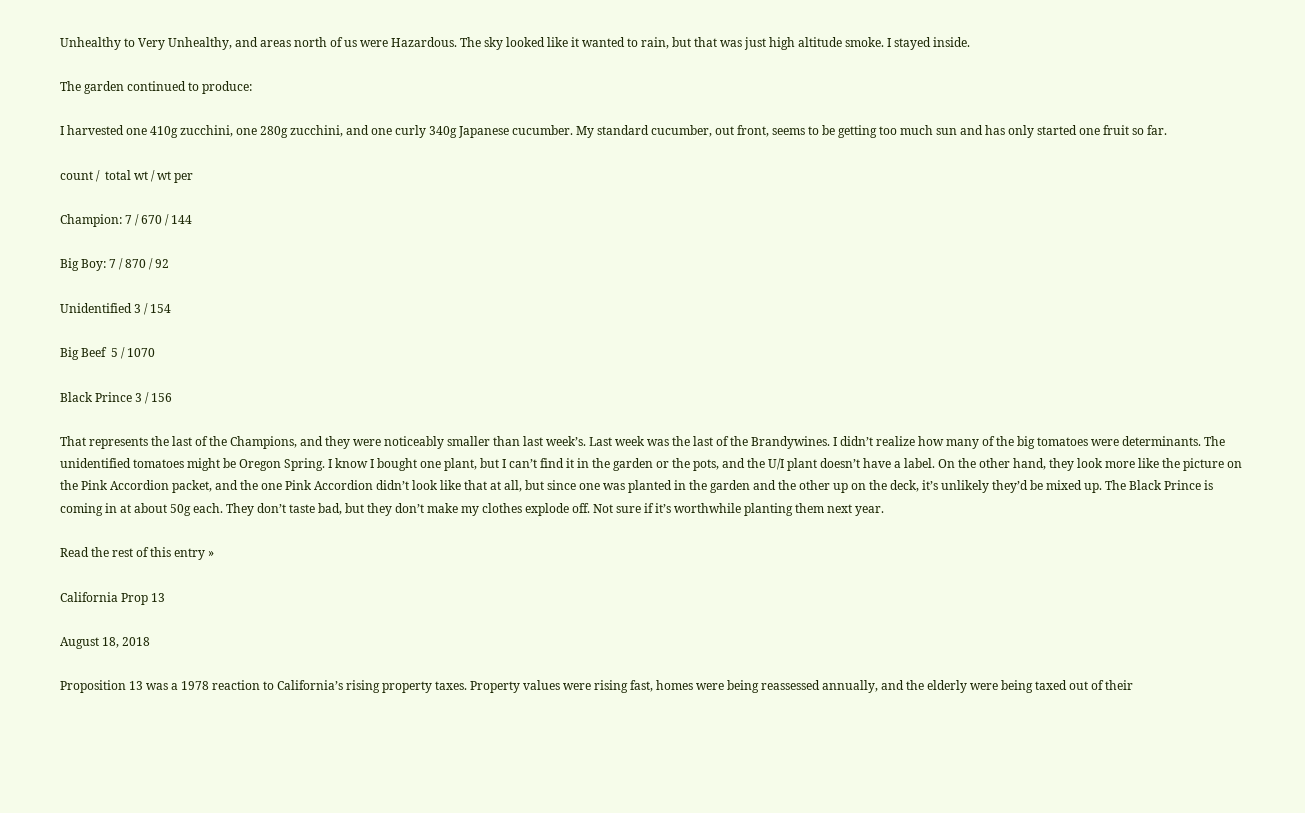Unhealthy to Very Unhealthy, and areas north of us were Hazardous. The sky looked like it wanted to rain, but that was just high altitude smoke. I stayed inside.

The garden continued to produce:

I harvested one 410g zucchini, one 280g zucchini, and one curly 340g Japanese cucumber. My standard cucumber, out front, seems to be getting too much sun and has only started one fruit so far.

count /  total wt / wt per

Champion: 7 / 670 / 144

Big Boy: 7 / 870 / 92

Unidentified 3 / 154

Big Beef  5 / 1070

Black Prince 3 / 156

That represents the last of the Champions, and they were noticeably smaller than last week’s. Last week was the last of the Brandywines. I didn’t realize how many of the big tomatoes were determinants. The unidentified tomatoes might be Oregon Spring. I know I bought one plant, but I can’t find it in the garden or the pots, and the U/I plant doesn’t have a label. On the other hand, they look more like the picture on the Pink Accordion packet, and the one Pink Accordion didn’t look like that at all, but since one was planted in the garden and the other up on the deck, it’s unlikely they’d be mixed up. The Black Prince is coming in at about 50g each. They don’t taste bad, but they don’t make my clothes explode off. Not sure if it’s worthwhile planting them next year.

Read the rest of this entry »

California Prop 13

August 18, 2018

Proposition 13 was a 1978 reaction to California’s rising property taxes. Property values were rising fast, homes were being reassessed annually, and the elderly were being taxed out of their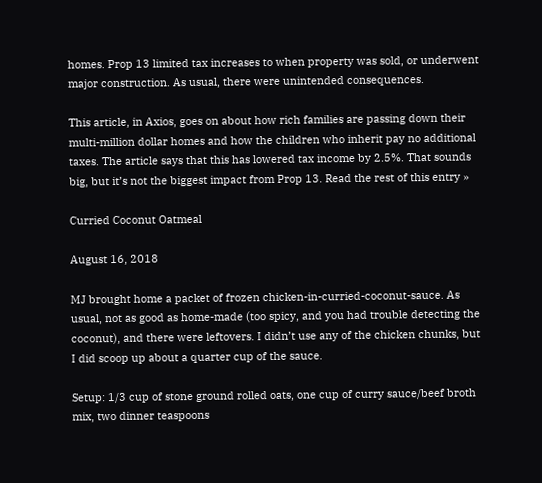homes. Prop 13 limited tax increases to when property was sold, or underwent major construction. As usual, there were unintended consequences.

This article, in Axios, goes on about how rich families are passing down their multi-million dollar homes and how the children who inherit pay no additional taxes. The article says that this has lowered tax income by 2.5%. That sounds big, but it’s not the biggest impact from Prop 13. Read the rest of this entry »

Curried Coconut Oatmeal

August 16, 2018

MJ brought home a packet of frozen chicken-in-curried-coconut-sauce. As usual, not as good as home-made (too spicy, and you had trouble detecting the coconut), and there were leftovers. I didn’t use any of the chicken chunks, but I did scoop up about a quarter cup of the sauce.

Setup: 1/3 cup of stone ground rolled oats, one cup of curry sauce/beef broth mix, two dinner teaspoons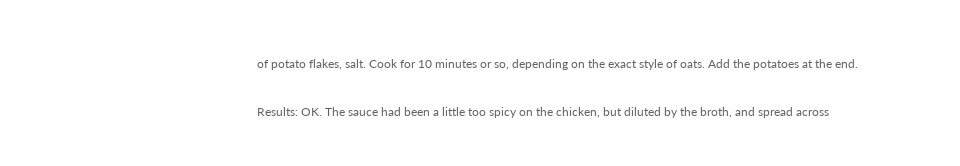of potato flakes, salt. Cook for 10 minutes or so, depending on the exact style of oats. Add the potatoes at the end.

Results: OK. The sauce had been a little too spicy on the chicken, but diluted by the broth, and spread across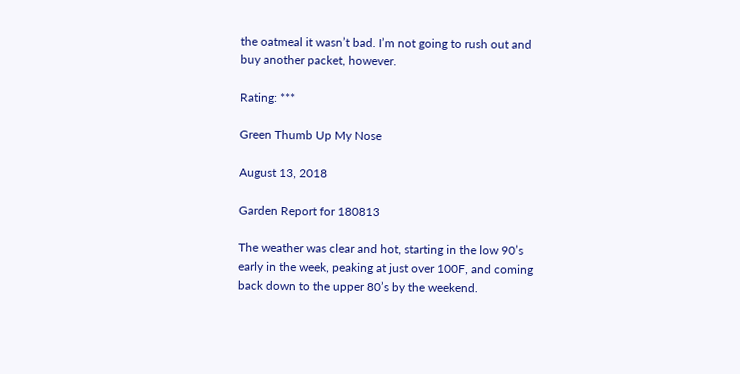the oatmeal it wasn’t bad. I’m not going to rush out and buy another packet, however.

Rating: ***

Green Thumb Up My Nose

August 13, 2018

Garden Report for 180813

The weather was clear and hot, starting in the low 90’s early in the week, peaking at just over 100F, and coming back down to the upper 80’s by the weekend.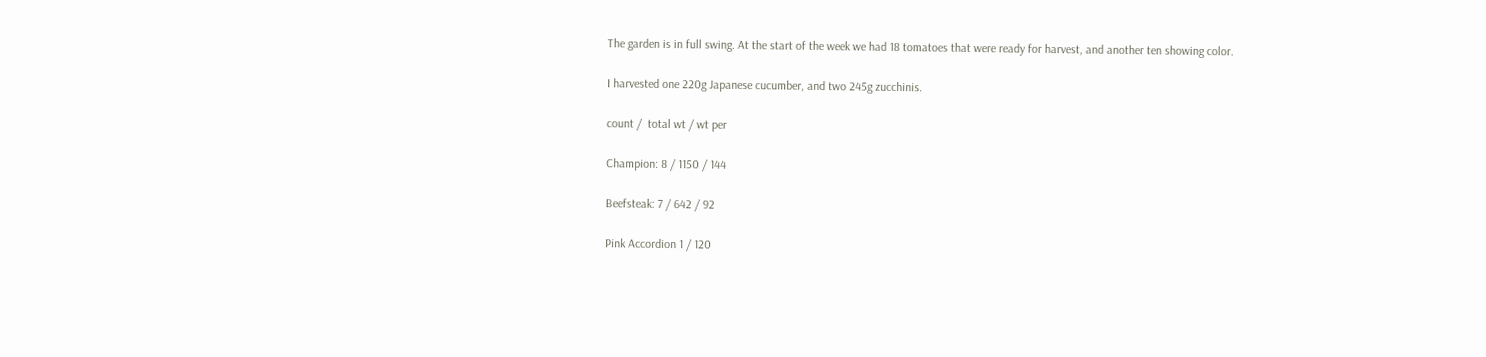The garden is in full swing. At the start of the week we had 18 tomatoes that were ready for harvest, and another ten showing color.

I harvested one 220g Japanese cucumber, and two 245g zucchinis.

count /  total wt / wt per

Champion: 8 / 1150 / 144

Beefsteak: 7 / 642 / 92

Pink Accordion 1 / 120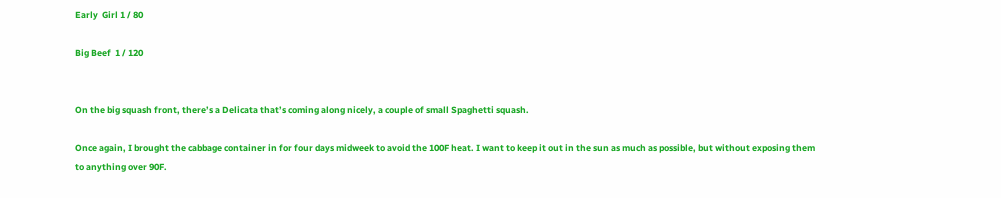Early  Girl 1 / 80

Big Beef  1 / 120


On the big squash front, there’s a Delicata that’s coming along nicely, a couple of small Spaghetti squash.

Once again, I brought the cabbage container in for four days midweek to avoid the 100F heat. I want to keep it out in the sun as much as possible, but without exposing them to anything over 90F.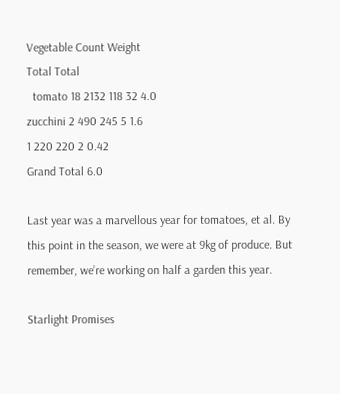Vegetable Count Weight
Total Total
  tomato 18 2132 118 32 4.0
zucchini 2 490 245 5 1.6
1 220 220 2 0.42
Grand Total 6.0

Last year was a marvellous year for tomatoes, et al. By this point in the season, we were at 9kg of produce. But remember, we’re working on half a garden this year.

Starlight Promises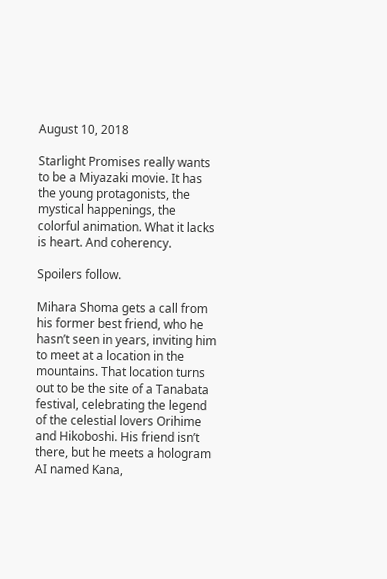August 10, 2018

Starlight Promises really wants to be a Miyazaki movie. It has the young protagonists, the mystical happenings, the colorful animation. What it lacks is heart. And coherency.

Spoilers follow.

Mihara Shoma gets a call from his former best friend, who he hasn’t seen in years, inviting him to meet at a location in the mountains. That location turns out to be the site of a Tanabata festival, celebrating the legend of the celestial lovers Orihime and Hikoboshi. His friend isn’t there, but he meets a hologram AI named Kana,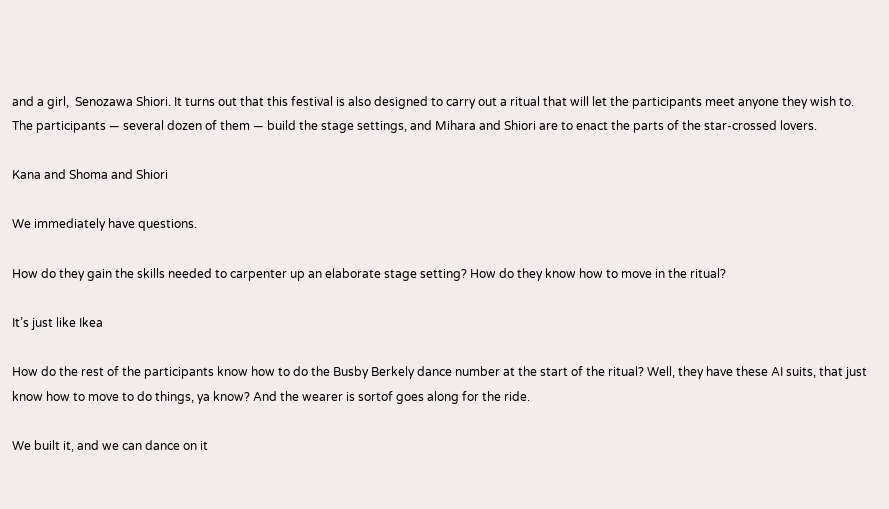and a girl,  Senozawa Shiori. It turns out that this festival is also designed to carry out a ritual that will let the participants meet anyone they wish to. The participants — several dozen of them — build the stage settings, and Mihara and Shiori are to enact the parts of the star-crossed lovers.

Kana and Shoma and Shiori

We immediately have questions.

How do they gain the skills needed to carpenter up an elaborate stage setting? How do they know how to move in the ritual?

It’s just like Ikea

How do the rest of the participants know how to do the Busby Berkely dance number at the start of the ritual? Well, they have these AI suits, that just know how to move to do things, ya know? And the wearer is sortof goes along for the ride.

We built it, and we can dance on it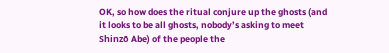OK, so how does the ritual conjure up the ghosts (and it looks to be all ghosts, nobody’s asking to meet Shinzō Abe) of the people the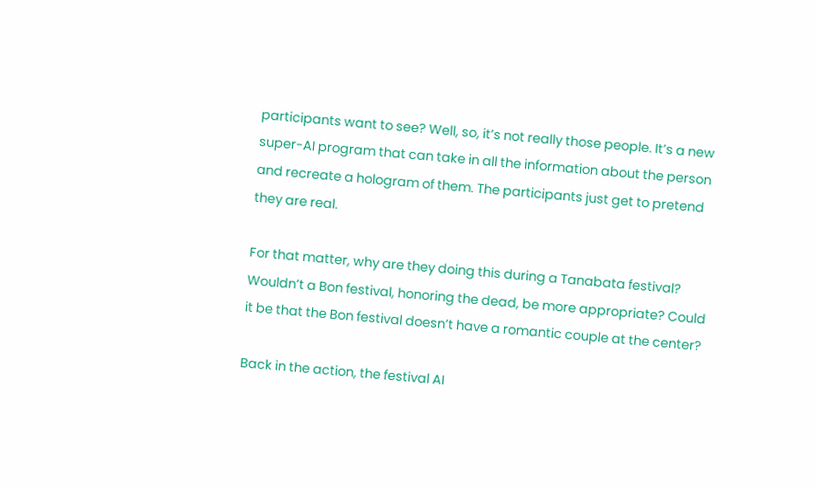participants want to see? Well, so, it’s not really those people. It’s a new super-AI program that can take in all the information about the person and recreate a hologram of them. The participants just get to pretend they are real.

For that matter, why are they doing this during a Tanabata festival? Wouldn’t a Bon festival, honoring the dead, be more appropriate? Could it be that the Bon festival doesn’t have a romantic couple at the center?

Back in the action, the festival AI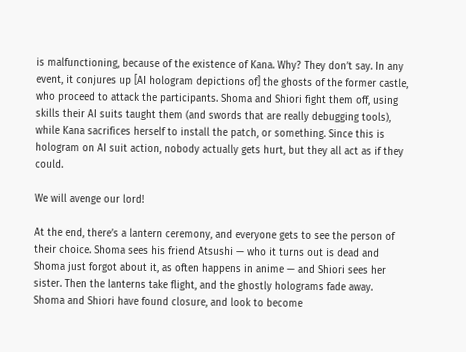is malfunctioning, because of the existence of Kana. Why? They don’t say. In any event, it conjures up [AI hologram depictions of] the ghosts of the former castle, who proceed to attack the participants. Shoma and Shiori fight them off, using skills their AI suits taught them (and swords that are really debugging tools), while Kana sacrifices herself to install the patch, or something. Since this is hologram on AI suit action, nobody actually gets hurt, but they all act as if they could.

We will avenge our lord!

At the end, there’s a lantern ceremony, and everyone gets to see the person of their choice. Shoma sees his friend Atsushi — who it turns out is dead and Shoma just forgot about it, as often happens in anime — and Shiori sees her sister. Then the lanterns take flight, and the ghostly holograms fade away. Shoma and Shiori have found closure, and look to become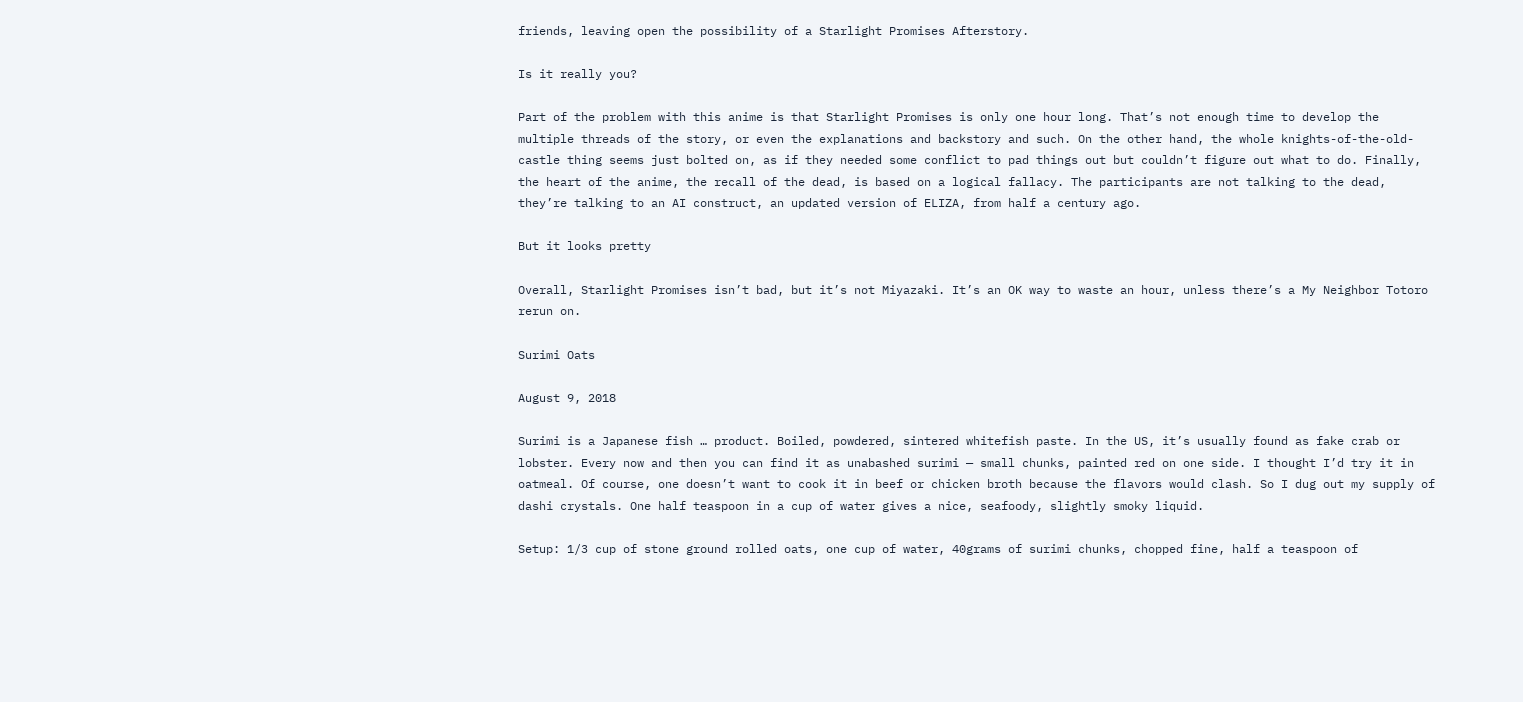friends, leaving open the possibility of a Starlight Promises Afterstory.

Is it really you?

Part of the problem with this anime is that Starlight Promises is only one hour long. That’s not enough time to develop the multiple threads of the story, or even the explanations and backstory and such. On the other hand, the whole knights-of-the-old-castle thing seems just bolted on, as if they needed some conflict to pad things out but couldn’t figure out what to do. Finally, the heart of the anime, the recall of the dead, is based on a logical fallacy. The participants are not talking to the dead, they’re talking to an AI construct, an updated version of ELIZA, from half a century ago.

But it looks pretty

Overall, Starlight Promises isn’t bad, but it’s not Miyazaki. It’s an OK way to waste an hour, unless there’s a My Neighbor Totoro rerun on.

Surimi Oats

August 9, 2018

Surimi is a Japanese fish … product. Boiled, powdered, sintered whitefish paste. In the US, it’s usually found as fake crab or lobster. Every now and then you can find it as unabashed surimi — small chunks, painted red on one side. I thought I’d try it in oatmeal. Of course, one doesn’t want to cook it in beef or chicken broth because the flavors would clash. So I dug out my supply of dashi crystals. One half teaspoon in a cup of water gives a nice, seafoody, slightly smoky liquid.

Setup: 1/3 cup of stone ground rolled oats, one cup of water, 40grams of surimi chunks, chopped fine, half a teaspoon of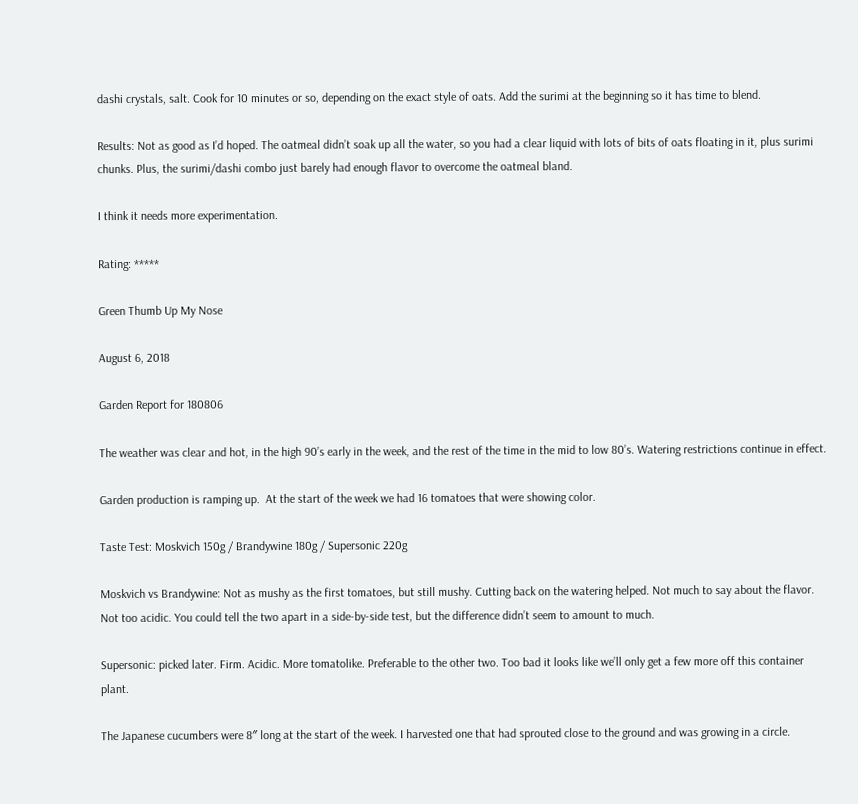dashi crystals, salt. Cook for 10 minutes or so, depending on the exact style of oats. Add the surimi at the beginning so it has time to blend.

Results: Not as good as I’d hoped. The oatmeal didn’t soak up all the water, so you had a clear liquid with lots of bits of oats floating in it, plus surimi chunks. Plus, the surimi/dashi combo just barely had enough flavor to overcome the oatmeal bland.

I think it needs more experimentation.

Rating: *****

Green Thumb Up My Nose

August 6, 2018

Garden Report for 180806

The weather was clear and hot, in the high 90’s early in the week, and the rest of the time in the mid to low 80’s. Watering restrictions continue in effect.

Garden production is ramping up.  At the start of the week we had 16 tomatoes that were showing color.

Taste Test: Moskvich 150g / Brandywine 180g / Supersonic 220g

Moskvich vs Brandywine: Not as mushy as the first tomatoes, but still mushy. Cutting back on the watering helped. Not much to say about the flavor. Not too acidic. You could tell the two apart in a side-by-side test, but the difference didn’t seem to amount to much.

Supersonic: picked later. Firm. Acidic. More tomatolike. Preferable to the other two. Too bad it looks like we’ll only get a few more off this container plant.

The Japanese cucumbers were 8″ long at the start of the week. I harvested one that had sprouted close to the ground and was growing in a circle.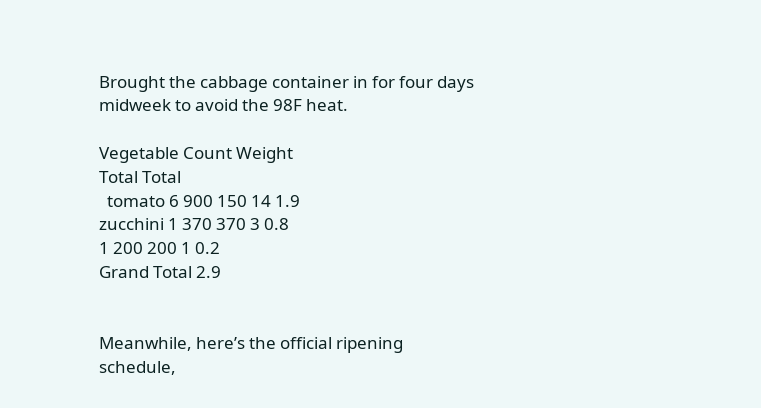Brought the cabbage container in for four days midweek to avoid the 98F heat.

Vegetable Count Weight
Total Total
  tomato 6 900 150 14 1.9
zucchini 1 370 370 3 0.8
1 200 200 1 0.2
Grand Total 2.9


Meanwhile, here’s the official ripening schedule,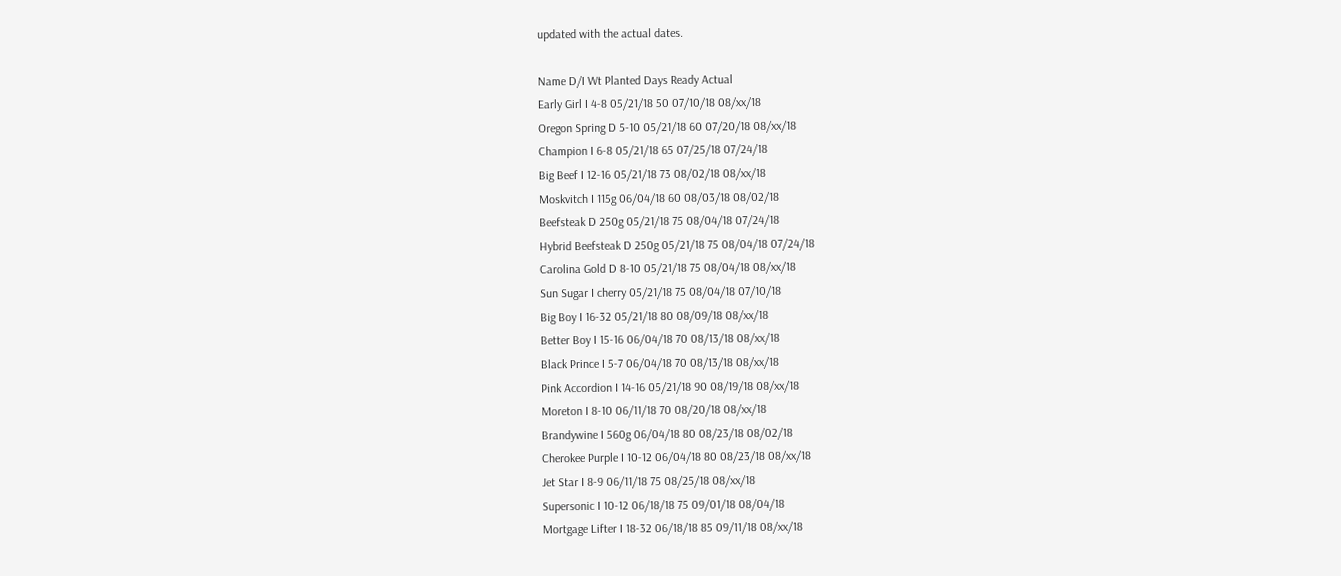updated with the actual dates.

Name D/I Wt Planted Days Ready Actual
Early Girl I 4-8 05/21/18 50 07/10/18 08/xx/18
Oregon Spring D 5-10 05/21/18 60 07/20/18 08/xx/18
Champion I 6-8 05/21/18 65 07/25/18 07/24/18
Big Beef I 12-16 05/21/18 73 08/02/18 08/xx/18
Moskvitch I 115g 06/04/18 60 08/03/18 08/02/18
Beefsteak D 250g 05/21/18 75 08/04/18 07/24/18
Hybrid Beefsteak D 250g 05/21/18 75 08/04/18 07/24/18
Carolina Gold D 8-10 05/21/18 75 08/04/18 08/xx/18
Sun Sugar I cherry 05/21/18 75 08/04/18 07/10/18
Big Boy I 16-32 05/21/18 80 08/09/18 08/xx/18
Better Boy I 15-16 06/04/18 70 08/13/18 08/xx/18
Black Prince I 5-7 06/04/18 70 08/13/18 08/xx/18
Pink Accordion I 14-16 05/21/18 90 08/19/18 08/xx/18
Moreton I 8-10 06/11/18 70 08/20/18 08/xx/18
Brandywine I 560g 06/04/18 80 08/23/18 08/02/18
Cherokee Purple I 10-12 06/04/18 80 08/23/18 08/xx/18
Jet Star I 8-9 06/11/18 75 08/25/18 08/xx/18
Supersonic I 10-12 06/18/18 75 09/01/18 08/04/18
Mortgage Lifter I 18-32 06/18/18 85 09/11/18 08/xx/18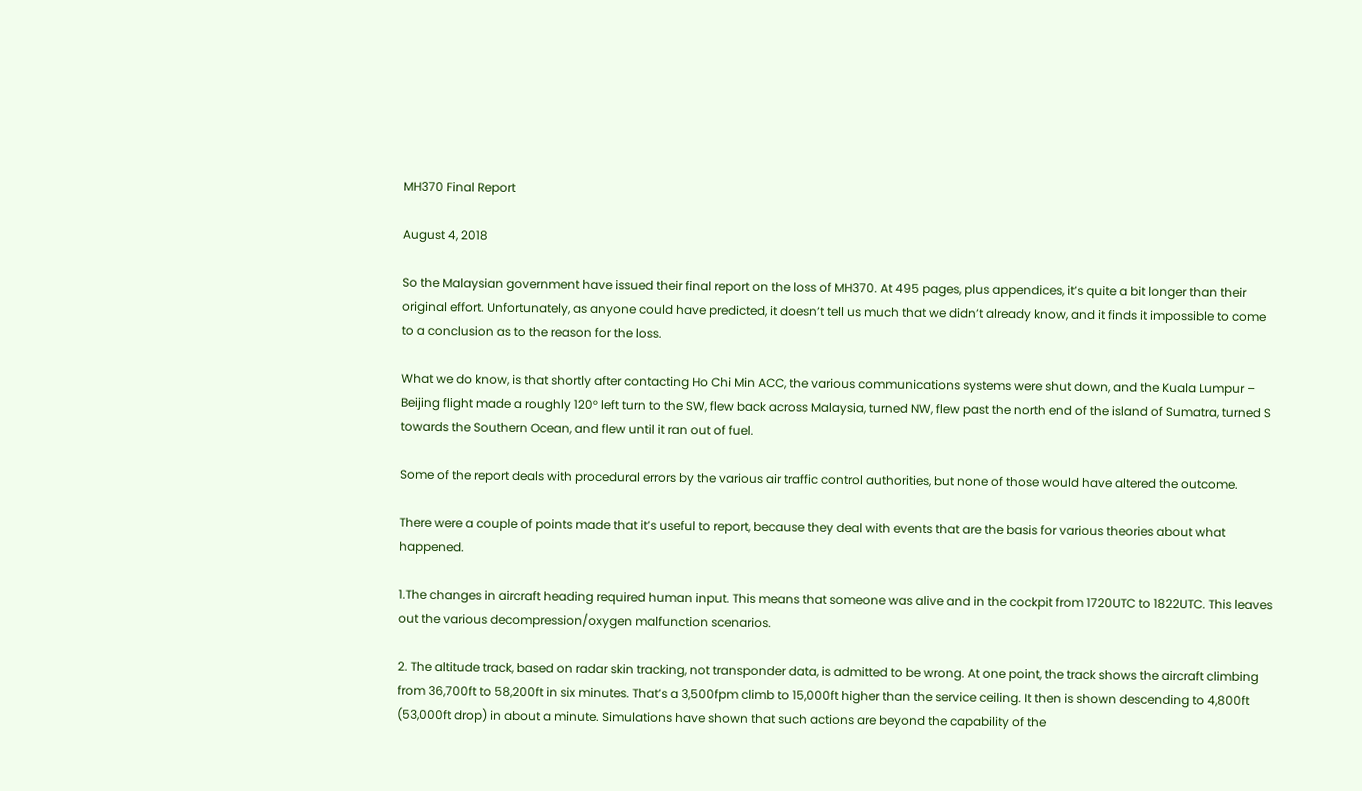MH370 Final Report

August 4, 2018

So the Malaysian government have issued their final report on the loss of MH370. At 495 pages, plus appendices, it’s quite a bit longer than their original effort. Unfortunately, as anyone could have predicted, it doesn’t tell us much that we didn’t already know, and it finds it impossible to come to a conclusion as to the reason for the loss.

What we do know, is that shortly after contacting Ho Chi Min ACC, the various communications systems were shut down, and the Kuala Lumpur – Beijing flight made a roughly 120° left turn to the SW, flew back across Malaysia, turned NW, flew past the north end of the island of Sumatra, turned S towards the Southern Ocean, and flew until it ran out of fuel.

Some of the report deals with procedural errors by the various air traffic control authorities, but none of those would have altered the outcome.

There were a couple of points made that it’s useful to report, because they deal with events that are the basis for various theories about what happened.

1.The changes in aircraft heading required human input. This means that someone was alive and in the cockpit from 1720UTC to 1822UTC. This leaves out the various decompression/oxygen malfunction scenarios.

2. The altitude track, based on radar skin tracking, not transponder data, is admitted to be wrong. At one point, the track shows the aircraft climbing from 36,700ft to 58,200ft in six minutes. That’s a 3,500fpm climb to 15,000ft higher than the service ceiling. It then is shown descending to 4,800ft (53,000ft drop) in about a minute. Simulations have shown that such actions are beyond the capability of the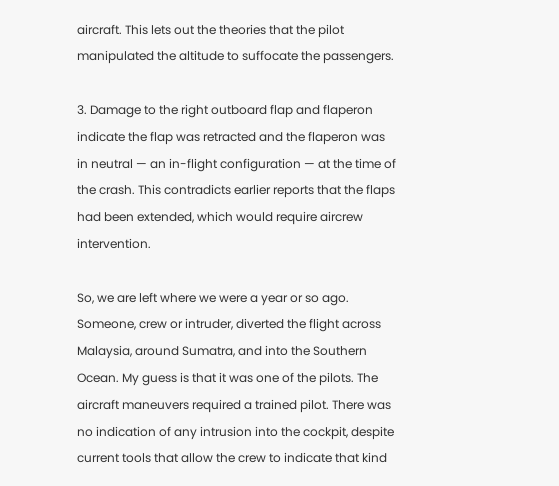aircraft. This lets out the theories that the pilot manipulated the altitude to suffocate the passengers.

3. Damage to the right outboard flap and flaperon indicate the flap was retracted and the flaperon was in neutral — an in-flight configuration — at the time of the crash. This contradicts earlier reports that the flaps had been extended, which would require aircrew intervention.

So, we are left where we were a year or so ago. Someone, crew or intruder, diverted the flight across Malaysia, around Sumatra, and into the Southern Ocean. My guess is that it was one of the pilots. The aircraft maneuvers required a trained pilot. There was no indication of any intrusion into the cockpit, despite current tools that allow the crew to indicate that kind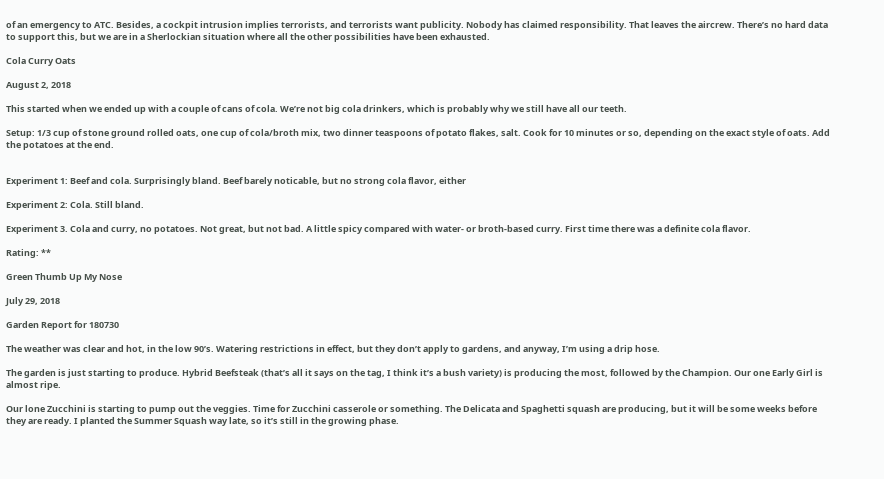of an emergency to ATC. Besides, a cockpit intrusion implies terrorists, and terrorists want publicity. Nobody has claimed responsibility. That leaves the aircrew. There’s no hard data to support this, but we are in a Sherlockian situation where all the other possibilities have been exhausted.

Cola Curry Oats

August 2, 2018

This started when we ended up with a couple of cans of cola. We’re not big cola drinkers, which is probably why we still have all our teeth.

Setup: 1/3 cup of stone ground rolled oats, one cup of cola/broth mix, two dinner teaspoons of potato flakes, salt. Cook for 10 minutes or so, depending on the exact style of oats. Add the potatoes at the end.


Experiment 1: Beef and cola. Surprisingly bland. Beef barely noticable, but no strong cola flavor, either

Experiment 2: Cola. Still bland.

Experiment 3. Cola and curry, no potatoes. Not great, but not bad. A little spicy compared with water- or broth-based curry. First time there was a definite cola flavor.

Rating: **

Green Thumb Up My Nose

July 29, 2018

Garden Report for 180730

The weather was clear and hot, in the low 90’s. Watering restrictions in effect, but they don’t apply to gardens, and anyway, I’m using a drip hose.

The garden is just starting to produce. Hybrid Beefsteak (that’s all it says on the tag, I think it’s a bush variety) is producing the most, followed by the Champion. Our one Early Girl is almost ripe.

Our lone Zucchini is starting to pump out the veggies. Time for Zucchini casserole or something. The Delicata and Spaghetti squash are producing, but it will be some weeks before they are ready. I planted the Summer Squash way late, so it’s still in the growing phase.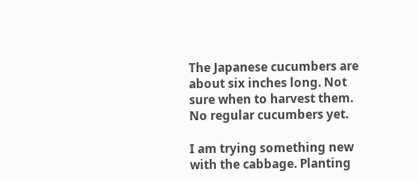The Japanese cucumbers are about six inches long. Not sure when to harvest them. No regular cucumbers yet.

I am trying something new with the cabbage. Planting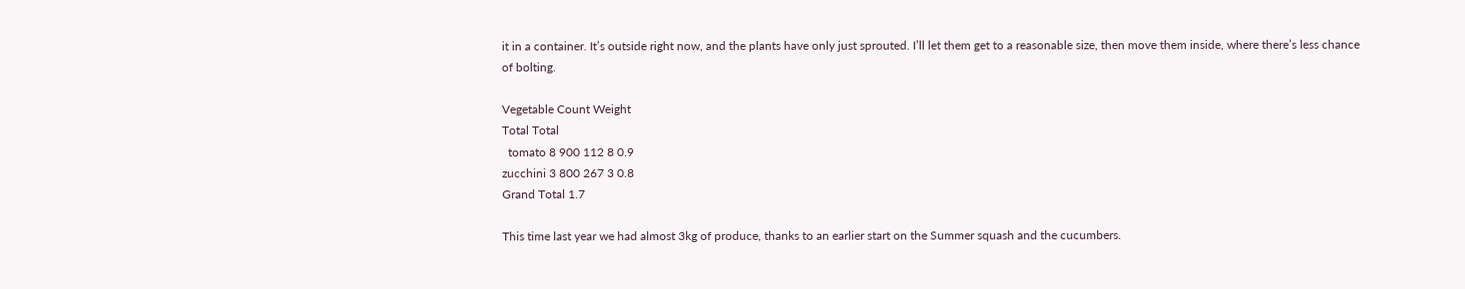it in a container. It’s outside right now, and the plants have only just sprouted. I’ll let them get to a reasonable size, then move them inside, where there’s less chance of bolting.

Vegetable Count Weight
Total Total
  tomato 8 900 112 8 0.9
zucchini 3 800 267 3 0.8
Grand Total 1.7

This time last year we had almost 3kg of produce, thanks to an earlier start on the Summer squash and the cucumbers.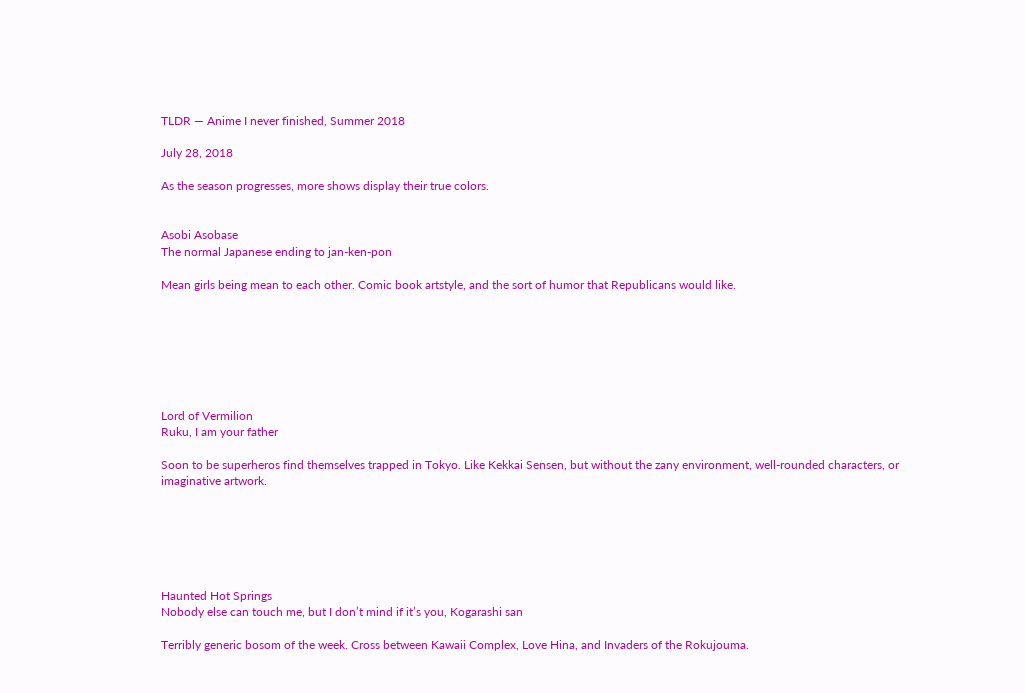TLDR — Anime I never finished, Summer 2018

July 28, 2018

As the season progresses, more shows display their true colors.


Asobi Asobase
The normal Japanese ending to jan-ken-pon

Mean girls being mean to each other. Comic book artstyle, and the sort of humor that Republicans would like.







Lord of Vermilion
Ruku, I am your father

Soon to be superheros find themselves trapped in Tokyo. Like Kekkai Sensen, but without the zany environment, well-rounded characters, or imaginative artwork.






Haunted Hot Springs
Nobody else can touch me, but I don’t mind if it’s you, Kogarashi san

Terribly generic bosom of the week. Cross between Kawaii Complex, Love Hina, and Invaders of the Rokujouma.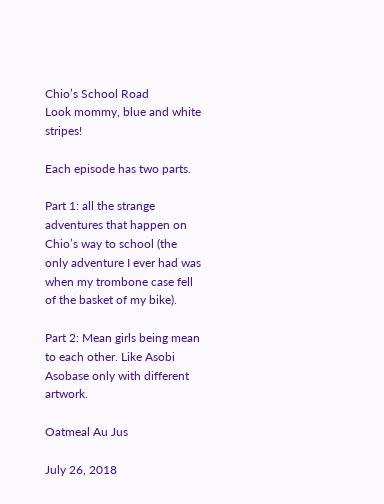Chio’s School Road
Look mommy, blue and white stripes!

Each episode has two parts.

Part 1: all the strange adventures that happen on Chio’s way to school (the only adventure I ever had was when my trombone case fell of the basket of my bike).

Part 2: Mean girls being mean to each other. Like Asobi Asobase only with different artwork.

Oatmeal Au Jus

July 26, 2018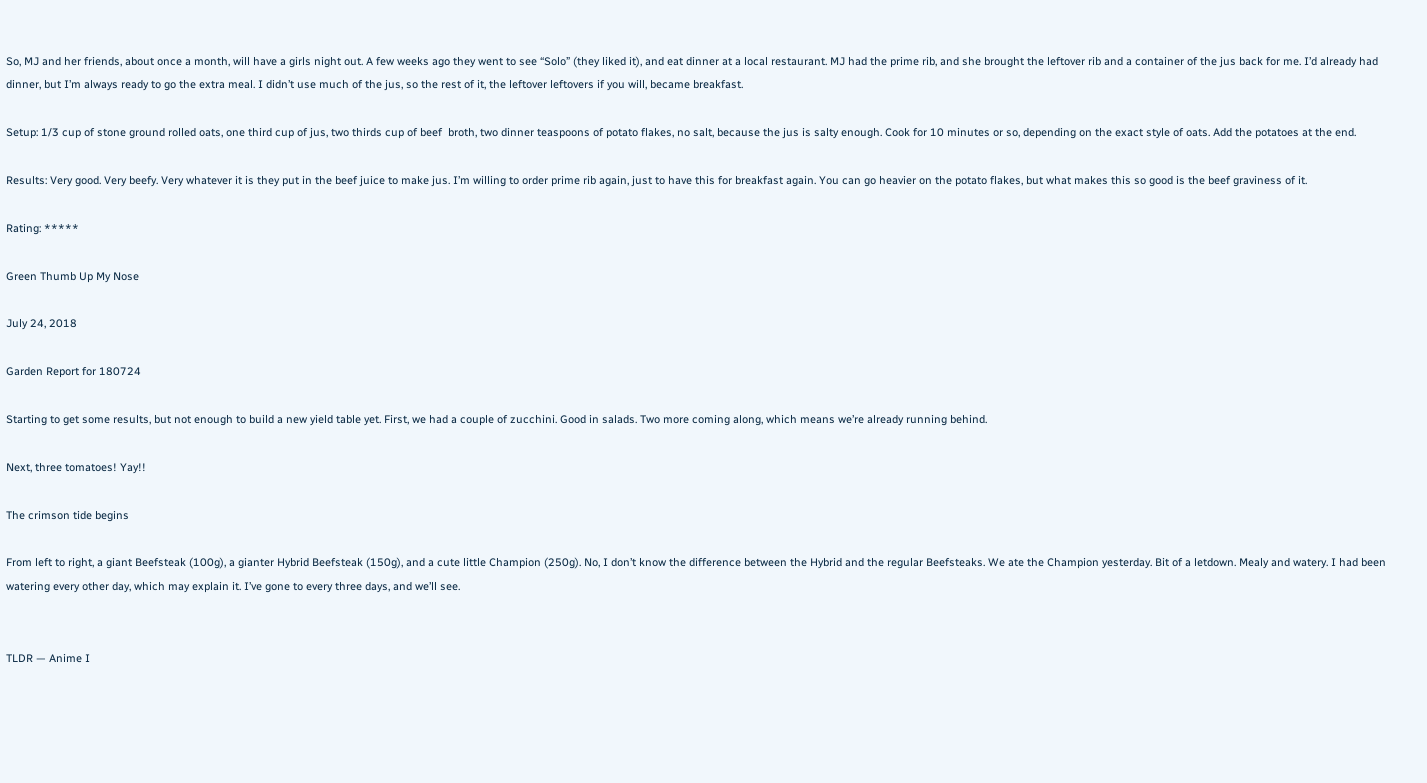So, MJ and her friends, about once a month, will have a girls night out. A few weeks ago they went to see “Solo” (they liked it), and eat dinner at a local restaurant. MJ had the prime rib, and she brought the leftover rib and a container of the jus back for me. I’d already had dinner, but I’m always ready to go the extra meal. I didn’t use much of the jus, so the rest of it, the leftover leftovers if you will, became breakfast.

Setup: 1/3 cup of stone ground rolled oats, one third cup of jus, two thirds cup of beef  broth, two dinner teaspoons of potato flakes, no salt, because the jus is salty enough. Cook for 10 minutes or so, depending on the exact style of oats. Add the potatoes at the end.

Results: Very good. Very beefy. Very whatever it is they put in the beef juice to make jus. I’m willing to order prime rib again, just to have this for breakfast again. You can go heavier on the potato flakes, but what makes this so good is the beef graviness of it.

Rating: *****

Green Thumb Up My Nose

July 24, 2018

Garden Report for 180724

Starting to get some results, but not enough to build a new yield table yet. First, we had a couple of zucchini. Good in salads. Two more coming along, which means we’re already running behind.

Next, three tomatoes! Yay!!

The crimson tide begins

From left to right, a giant Beefsteak (100g), a gianter Hybrid Beefsteak (150g), and a cute little Champion (250g). No, I don’t know the difference between the Hybrid and the regular Beefsteaks. We ate the Champion yesterday. Bit of a letdown. Mealy and watery. I had been watering every other day, which may explain it. I’ve gone to every three days, and we’ll see.


TLDR — Anime I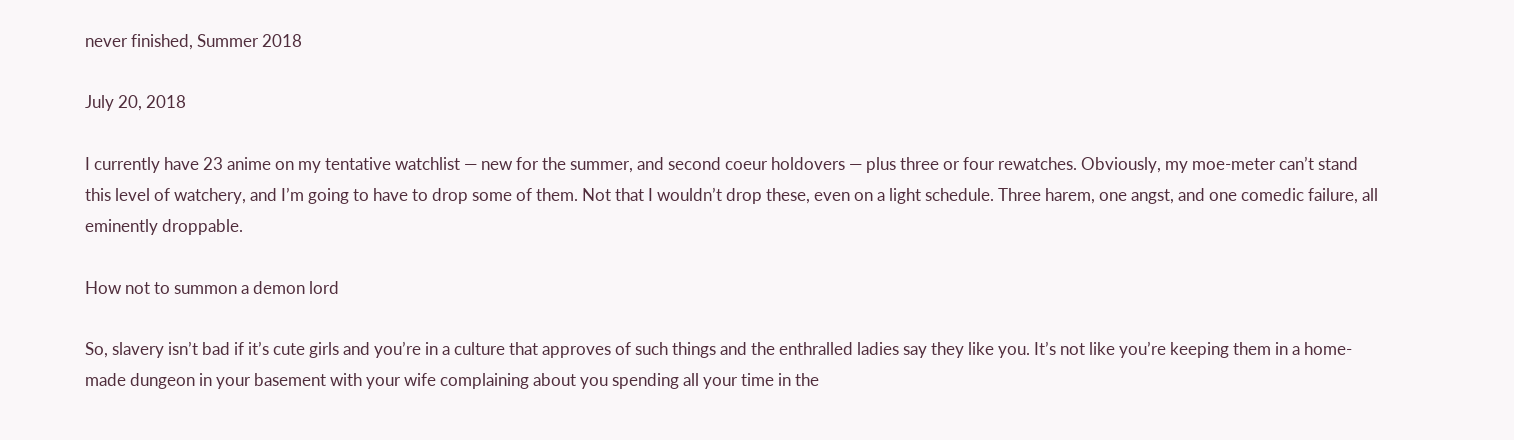never finished, Summer 2018

July 20, 2018

I currently have 23 anime on my tentative watchlist — new for the summer, and second coeur holdovers — plus three or four rewatches. Obviously, my moe-meter can’t stand this level of watchery, and I’m going to have to drop some of them. Not that I wouldn’t drop these, even on a light schedule. Three harem, one angst, and one comedic failure, all eminently droppable.

How not to summon a demon lord

So, slavery isn’t bad if it’s cute girls and you’re in a culture that approves of such things and the enthralled ladies say they like you. It’s not like you’re keeping them in a home-made dungeon in your basement with your wife complaining about you spending all your time in the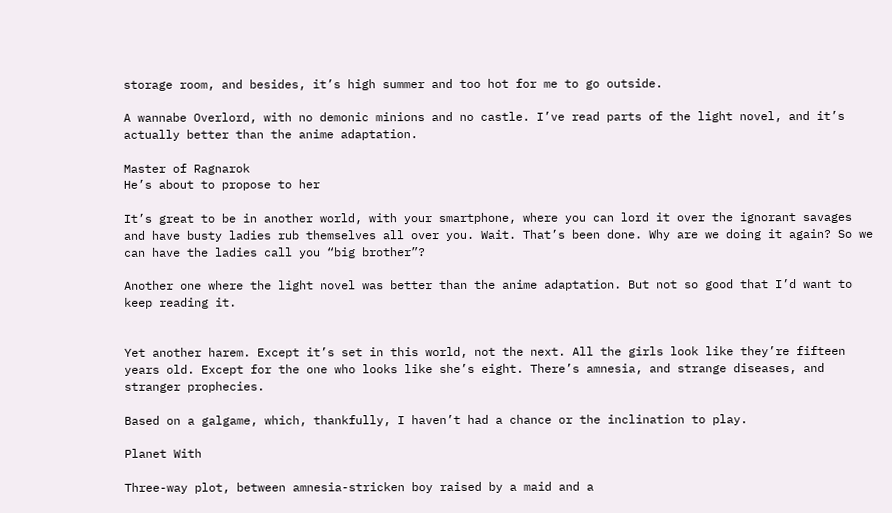storage room, and besides, it’s high summer and too hot for me to go outside.

A wannabe Overlord, with no demonic minions and no castle. I’ve read parts of the light novel, and it’s actually better than the anime adaptation.

Master of Ragnarok
He’s about to propose to her

It’s great to be in another world, with your smartphone, where you can lord it over the ignorant savages and have busty ladies rub themselves all over you. Wait. That’s been done. Why are we doing it again? So we can have the ladies call you “big brother”?

Another one where the light novel was better than the anime adaptation. But not so good that I’d want to keep reading it.


Yet another harem. Except it’s set in this world, not the next. All the girls look like they’re fifteen years old. Except for the one who looks like she’s eight. There’s amnesia, and strange diseases, and stranger prophecies.

Based on a galgame, which, thankfully, I haven’t had a chance or the inclination to play.

Planet With

Three-way plot, between amnesia-stricken boy raised by a maid and a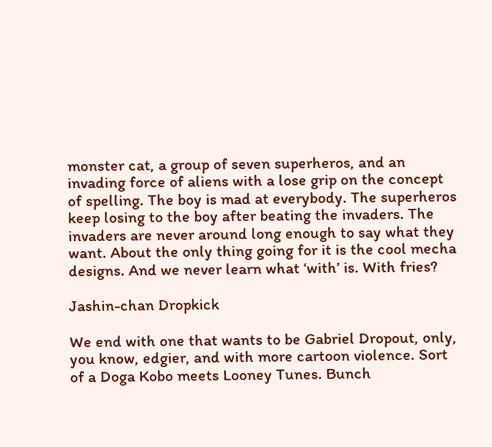monster cat, a group of seven superheros, and an invading force of aliens with a lose grip on the concept of spelling. The boy is mad at everybody. The superheros keep losing to the boy after beating the invaders. The invaders are never around long enough to say what they want. About the only thing going for it is the cool mecha designs. And we never learn what ‘with’ is. With fries?

Jashin-chan Dropkick

We end with one that wants to be Gabriel Dropout, only, you know, edgier, and with more cartoon violence. Sort of a Doga Kobo meets Looney Tunes. Bunch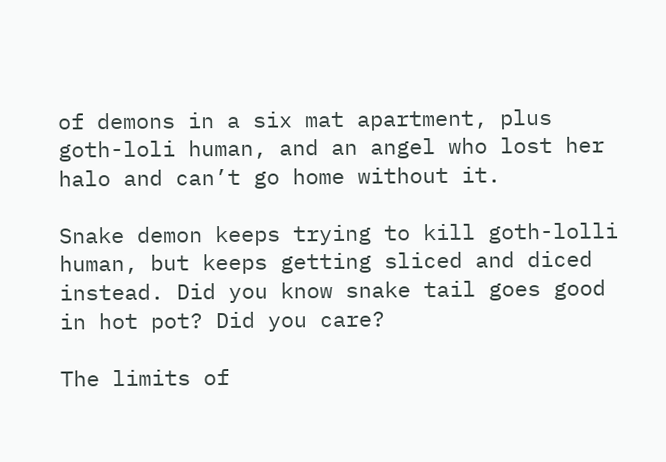of demons in a six mat apartment, plus goth-loli human, and an angel who lost her halo and can’t go home without it.

Snake demon keeps trying to kill goth-lolli human, but keeps getting sliced and diced instead. Did you know snake tail goes good in hot pot? Did you care?

The limits of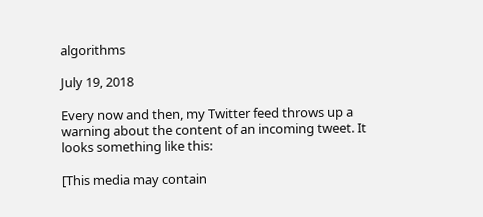algorithms

July 19, 2018

Every now and then, my Twitter feed throws up a warning about the content of an incoming tweet. It looks something like this:

[This media may contain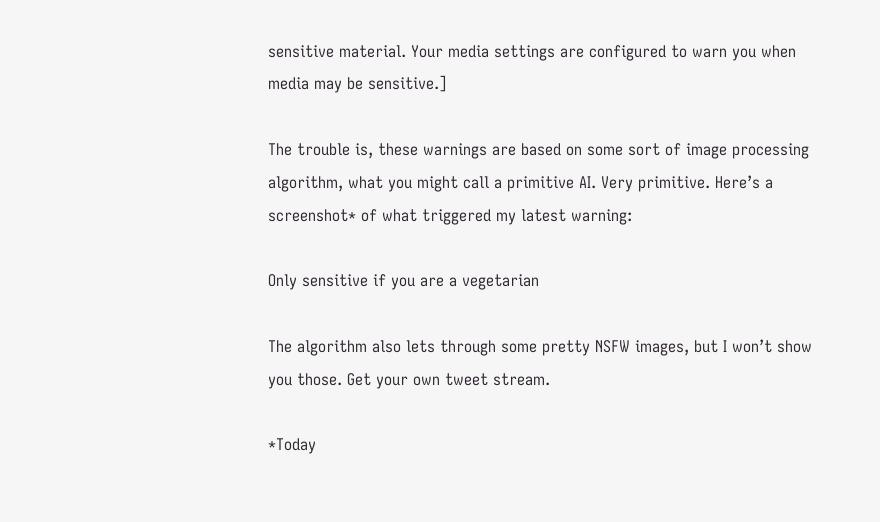sensitive material. Your media settings are configured to warn you when media may be sensitive.]

The trouble is, these warnings are based on some sort of image processing algorithm, what you might call a primitive AI. Very primitive. Here’s a screenshot* of what triggered my latest warning:

Only sensitive if you are a vegetarian

The algorithm also lets through some pretty NSFW images, but I won’t show you those. Get your own tweet stream.

*Today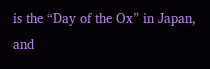is the “Day of the Ox” in Japan, and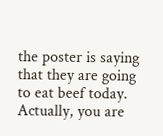the poster is saying that they are going to eat beef today. Actually, you are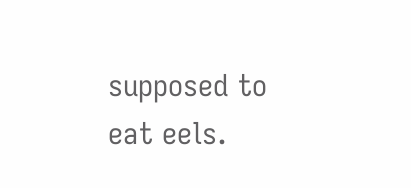supposed to eat eels.